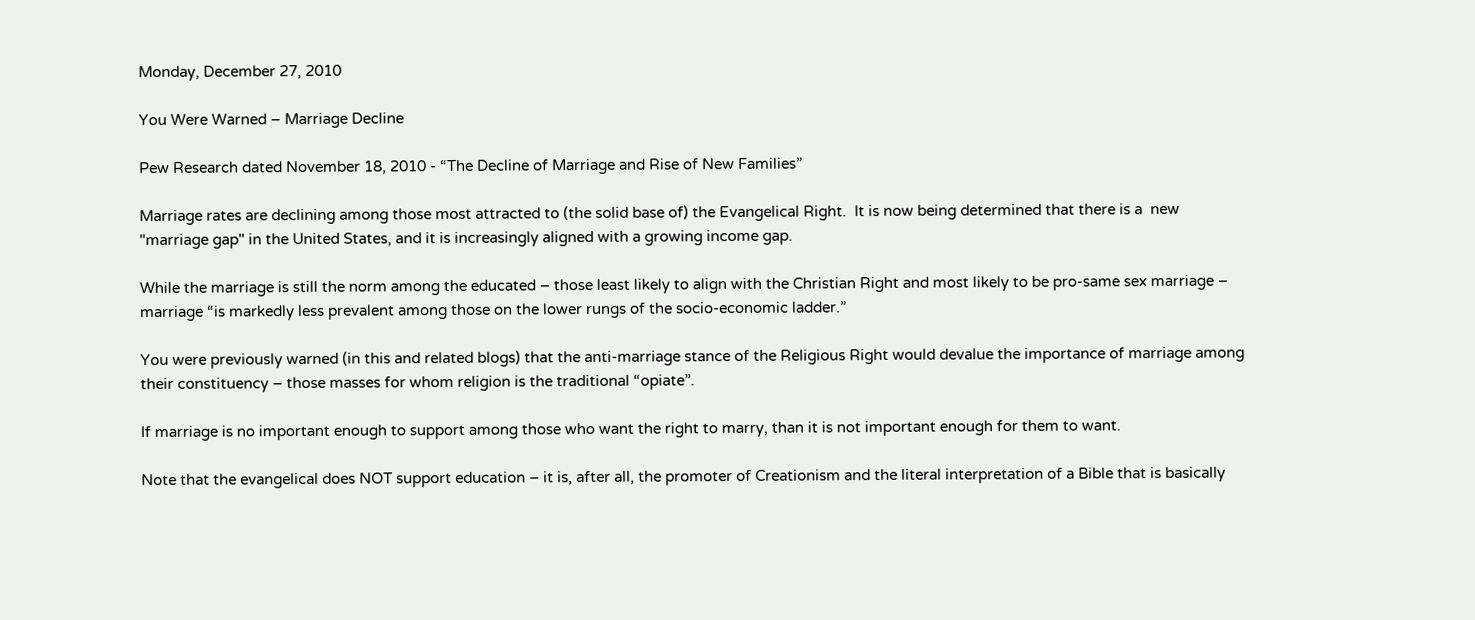Monday, December 27, 2010

You Were Warned – Marriage Decline

Pew Research dated November 18, 2010 - “The Decline of Marriage and Rise of New Families”

Marriage rates are declining among those most attracted to (the solid base of) the Evangelical Right.  It is now being determined that there is a  new "marriage gap" in the United States, and it is increasingly aligned with a growing income gap.

While the marriage is still the norm among the educated – those least likely to align with the Christian Right and most likely to be pro-same sex marriage – marriage “is markedly less prevalent among those on the lower rungs of the socio-economic ladder.”

You were previously warned (in this and related blogs) that the anti-marriage stance of the Religious Right would devalue the importance of marriage among their constituency – those masses for whom religion is the traditional “opiate”.

If marriage is no important enough to support among those who want the right to marry, than it is not important enough for them to want.

Note that the evangelical does NOT support education – it is, after all, the promoter of Creationism and the literal interpretation of a Bible that is basically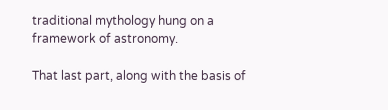traditional mythology hung on a framework of astronomy.

That last part, along with the basis of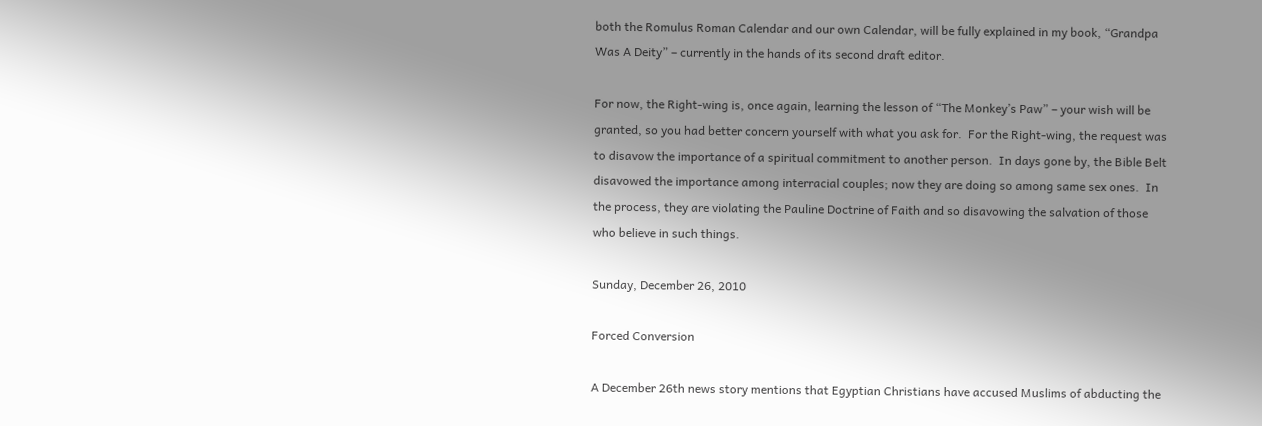both the Romulus Roman Calendar and our own Calendar, will be fully explained in my book, “Grandpa Was A Deity” – currently in the hands of its second draft editor.

For now, the Right-wing is, once again, learning the lesson of “The Monkey’s Paw” – your wish will be granted, so you had better concern yourself with what you ask for.  For the Right-wing, the request was to disavow the importance of a spiritual commitment to another person.  In days gone by, the Bible Belt disavowed the importance among interracial couples; now they are doing so among same sex ones.  In the process, they are violating the Pauline Doctrine of Faith and so disavowing the salvation of those who believe in such things.

Sunday, December 26, 2010

Forced Conversion

A December 26th news story mentions that Egyptian Christians have accused Muslims of abducting the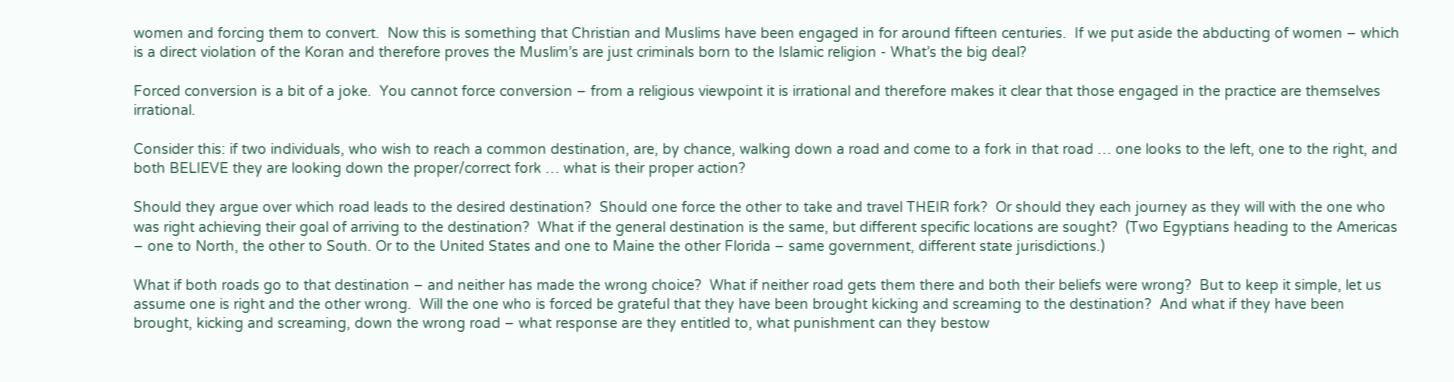women and forcing them to convert.  Now this is something that Christian and Muslims have been engaged in for around fifteen centuries.  If we put aside the abducting of women – which is a direct violation of the Koran and therefore proves the Muslim’s are just criminals born to the Islamic religion - What’s the big deal?

Forced conversion is a bit of a joke.  You cannot force conversion – from a religious viewpoint it is irrational and therefore makes it clear that those engaged in the practice are themselves irrational.

Consider this: if two individuals, who wish to reach a common destination, are, by chance, walking down a road and come to a fork in that road … one looks to the left, one to the right, and both BELIEVE they are looking down the proper/correct fork … what is their proper action?

Should they argue over which road leads to the desired destination?  Should one force the other to take and travel THEIR fork?  Or should they each journey as they will with the one who was right achieving their goal of arriving to the destination?  What if the general destination is the same, but different specific locations are sought?  (Two Egyptians heading to the Americas – one to North, the other to South. Or to the United States and one to Maine the other Florida – same government, different state jurisdictions.)

What if both roads go to that destination – and neither has made the wrong choice?  What if neither road gets them there and both their beliefs were wrong?  But to keep it simple, let us assume one is right and the other wrong.  Will the one who is forced be grateful that they have been brought kicking and screaming to the destination?  And what if they have been brought, kicking and screaming, down the wrong road – what response are they entitled to, what punishment can they bestow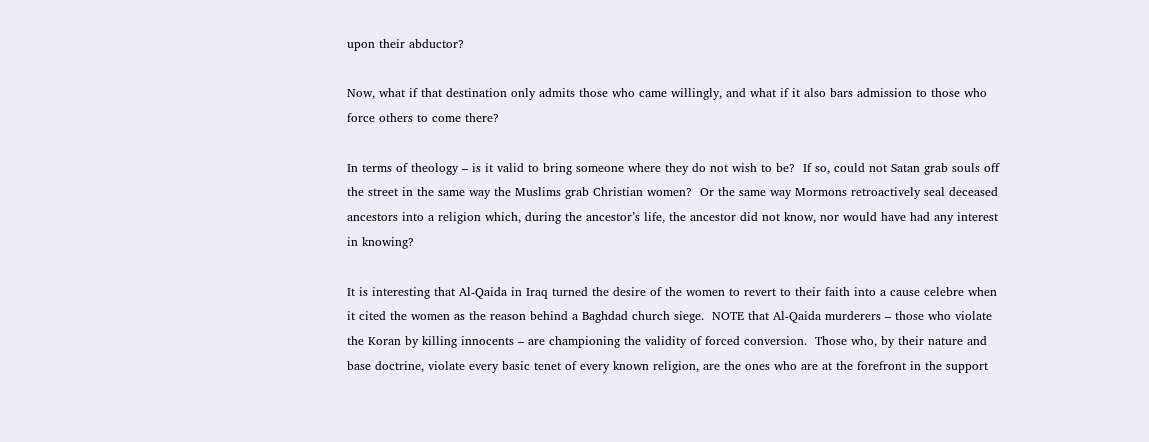upon their abductor?

Now, what if that destination only admits those who came willingly, and what if it also bars admission to those who force others to come there?

In terms of theology – is it valid to bring someone where they do not wish to be?  If so, could not Satan grab souls off the street in the same way the Muslims grab Christian women?  Or the same way Mormons retroactively seal deceased ancestors into a religion which, during the ancestor’s life, the ancestor did not know, nor would have had any interest in knowing?

It is interesting that Al-Qaida in Iraq turned the desire of the women to revert to their faith into a cause celebre when it cited the women as the reason behind a Baghdad church siege.  NOTE that Al-Qaida murderers – those who violate the Koran by killing innocents – are championing the validity of forced conversion.  Those who, by their nature and base doctrine, violate every basic tenet of every known religion, are the ones who are at the forefront in the support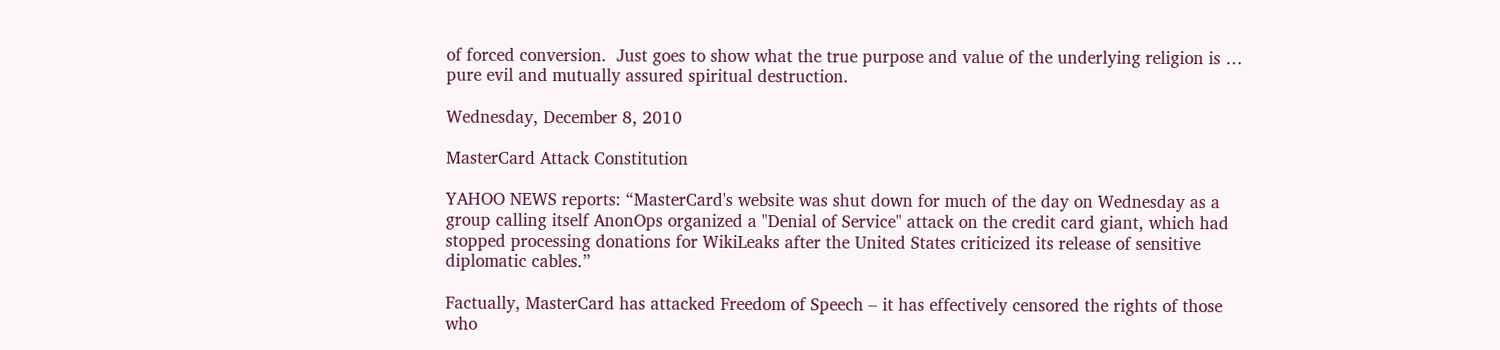of forced conversion.  Just goes to show what the true purpose and value of the underlying religion is … pure evil and mutually assured spiritual destruction.

Wednesday, December 8, 2010

MasterCard Attack Constitution

YAHOO NEWS reports: “MasterCard's website was shut down for much of the day on Wednesday as a group calling itself AnonOps organized a "Denial of Service" attack on the credit card giant, which had stopped processing donations for WikiLeaks after the United States criticized its release of sensitive diplomatic cables.”

Factually, MasterCard has attacked Freedom of Speech – it has effectively censored the rights of those who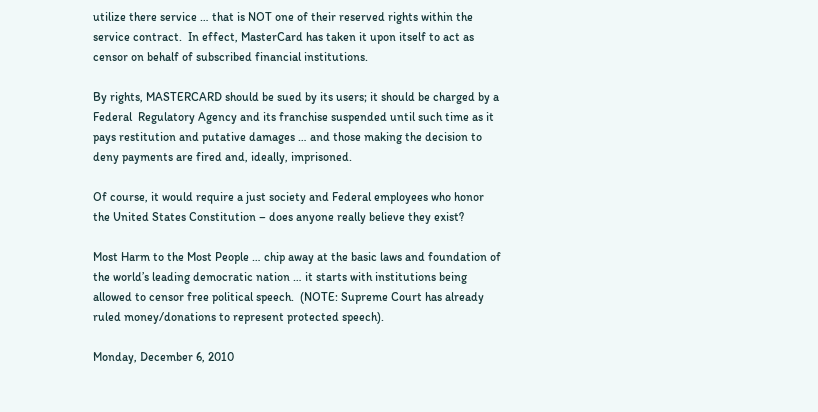utilize there service … that is NOT one of their reserved rights within the service contract.  In effect, MasterCard has taken it upon itself to act as censor on behalf of subscribed financial institutions.

By rights, MASTERCARD should be sued by its users; it should be charged by a Federal  Regulatory Agency and its franchise suspended until such time as it pays restitution and putative damages … and those making the decision to deny payments are fired and, ideally, imprisoned.

Of course, it would require a just society and Federal employees who honor the United States Constitution – does anyone really believe they exist?

Most Harm to the Most People … chip away at the basic laws and foundation of the world’s leading democratic nation … it starts with institutions being allowed to censor free political speech.  (NOTE: Supreme Court has already ruled money/donations to represent protected speech).

Monday, December 6, 2010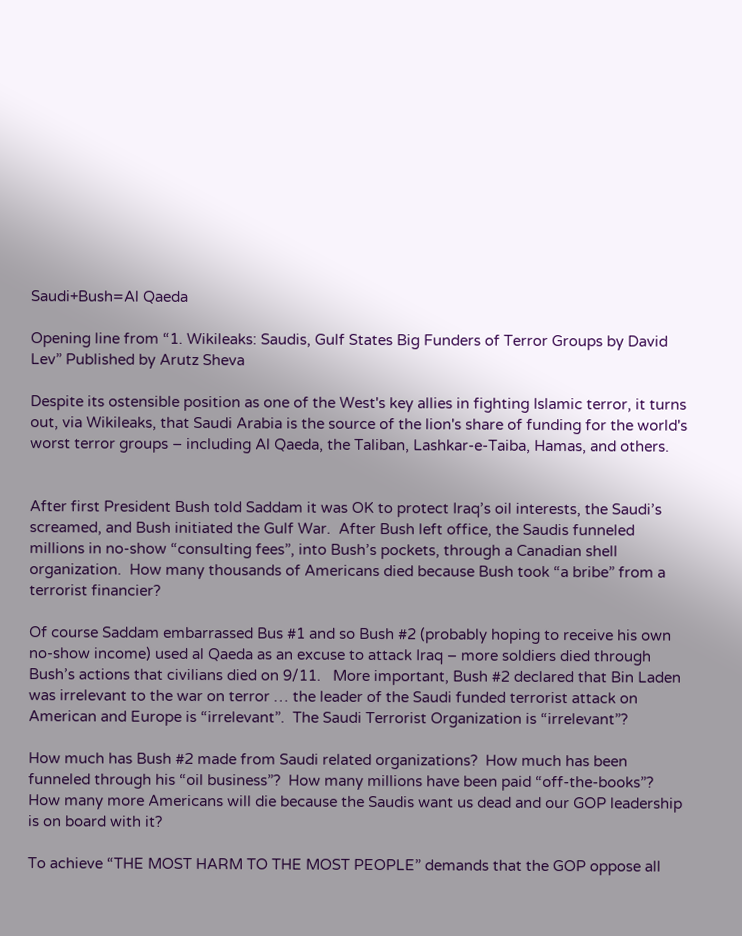Saudi+Bush=Al Qaeda

Opening line from “1. Wikileaks: Saudis, Gulf States Big Funders of Terror Groups by David Lev” Published by Arutz Sheva

Despite its ostensible position as one of the West's key allies in fighting Islamic terror, it turns out, via Wikileaks, that Saudi Arabia is the source of the lion's share of funding for the world's worst terror groups – including Al Qaeda, the Taliban, Lashkar-e-Taiba, Hamas, and others.


After first President Bush told Saddam it was OK to protect Iraq’s oil interests, the Saudi’s screamed, and Bush initiated the Gulf War.  After Bush left office, the Saudis funneled millions in no-show “consulting fees”, into Bush’s pockets, through a Canadian shell organization.  How many thousands of Americans died because Bush took “a bribe” from a terrorist financier?

Of course Saddam embarrassed Bus #1 and so Bush #2 (probably hoping to receive his own no-show income) used al Qaeda as an excuse to attack Iraq – more soldiers died through Bush’s actions that civilians died on 9/11.   More important, Bush #2 declared that Bin Laden was irrelevant to the war on terror … the leader of the Saudi funded terrorist attack on American and Europe is “irrelevant”.  The Saudi Terrorist Organization is “irrelevant”?

How much has Bush #2 made from Saudi related organizations?  How much has been funneled through his “oil business”?  How many millions have been paid “off-the-books”?  How many more Americans will die because the Saudis want us dead and our GOP leadership is on board with it?

To achieve “THE MOST HARM TO THE MOST PEOPLE” demands that the GOP oppose all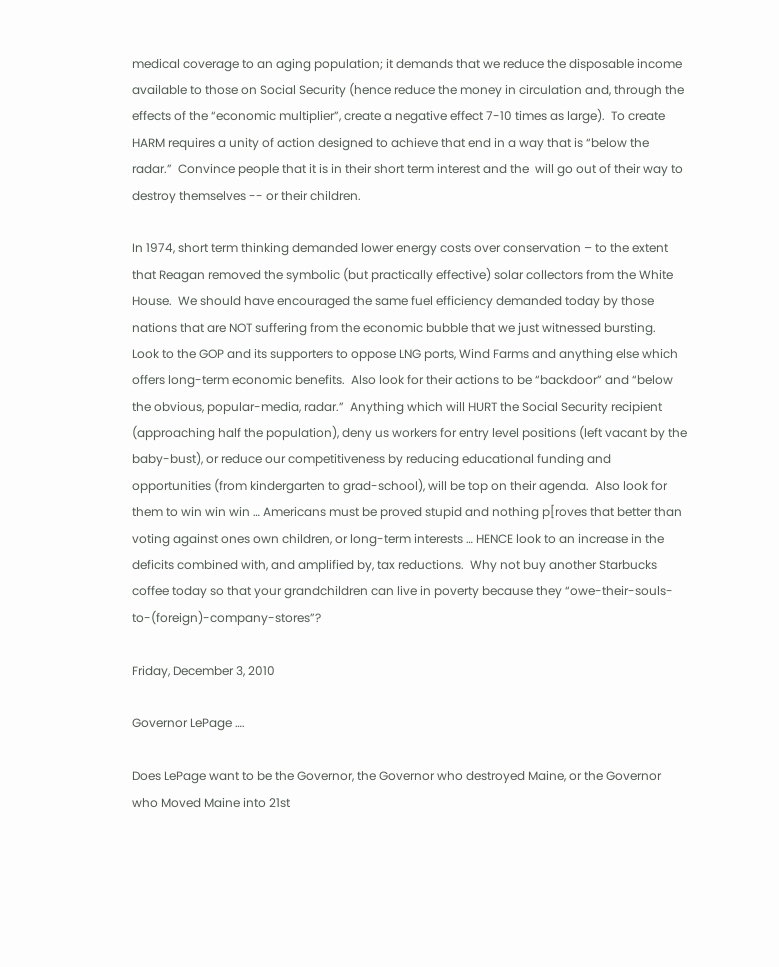medical coverage to an aging population; it demands that we reduce the disposable income available to those on Social Security (hence reduce the money in circulation and, through the effects of the “economic multiplier”, create a negative effect 7-10 times as large).  To create HARM requires a unity of action designed to achieve that end in a way that is “below the radar.”  Convince people that it is in their short term interest and the  will go out of their way to destroy themselves -- or their children.

In 1974, short term thinking demanded lower energy costs over conservation – to the extent that Reagan removed the symbolic (but practically effective) solar collectors from the White House.  We should have encouraged the same fuel efficiency demanded today by those nations that are NOT suffering from the economic bubble that we just witnessed bursting.  Look to the GOP and its supporters to oppose LNG ports, Wind Farms and anything else which offers long-term economic benefits.  Also look for their actions to be “backdoor” and “below the obvious, popular-media, radar.”  Anything which will HURT the Social Security recipient (approaching half the population), deny us workers for entry level positions (left vacant by the baby-bust), or reduce our competitiveness by reducing educational funding and opportunities (from kindergarten to grad-school), will be top on their agenda.  Also look for them to win win win … Americans must be proved stupid and nothing p[roves that better than voting against ones own children, or long-term interests … HENCE look to an increase in the deficits combined with, and amplified by, tax reductions.  Why not buy another Starbucks coffee today so that your grandchildren can live in poverty because they “owe-their-souls-to-(foreign)-company-stores”?

Friday, December 3, 2010

Governor LePage ….

Does LePage want to be the Governor, the Governor who destroyed Maine, or the Governor who Moved Maine into 21st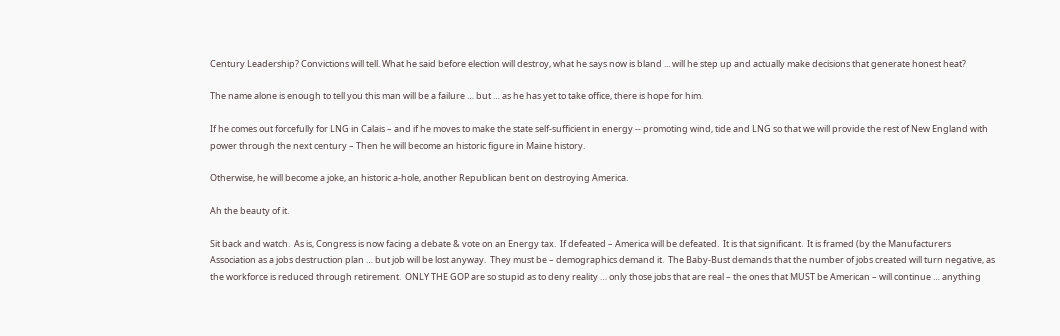Century Leadership? Convictions will tell. What he said before election will destroy, what he says now is bland ... will he step up and actually make decisions that generate honest heat?

The name alone is enough to tell you this man will be a failure … but … as he has yet to take office, there is hope for him.

If he comes out forcefully for LNG in Calais – and if he moves to make the state self-sufficient in energy -- promoting wind, tide and LNG so that we will provide the rest of New England with power through the next century – Then he will become an historic figure in Maine history.

Otherwise, he will become a joke, an historic a-hole, another Republican bent on destroying America.

Ah the beauty of it.

Sit back and watch.  As is, Congress is now facing a debate & vote on an Energy tax.  If defeated – America will be defeated.  It is that significant.  It is framed (by the Manufacturers  Association as a jobs destruction plan … but job will be lost anyway.  They must be – demographics demand it.  The Baby-Bust demands that the number of jobs created will turn negative, as the workforce is reduced through retirement.  ONLY THE GOP are so stupid as to deny reality … only those jobs that are real – the ones that MUST be American – will continue … anything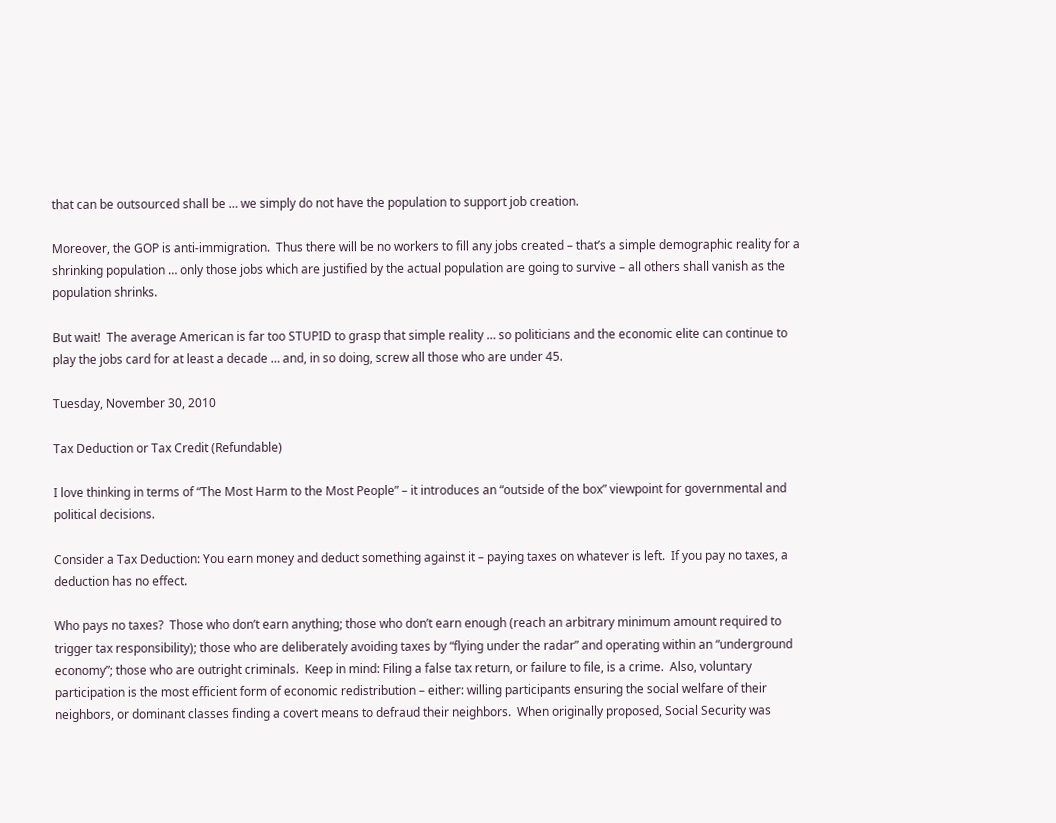that can be outsourced shall be … we simply do not have the population to support job creation.

Moreover, the GOP is anti-immigration.  Thus there will be no workers to fill any jobs created – that’s a simple demographic reality for a shrinking population … only those jobs which are justified by the actual population are going to survive – all others shall vanish as the population shrinks.

But wait!  The average American is far too STUPID to grasp that simple reality … so politicians and the economic elite can continue to play the jobs card for at least a decade … and, in so doing, screw all those who are under 45.

Tuesday, November 30, 2010

Tax Deduction or Tax Credit (Refundable)

I love thinking in terms of “The Most Harm to the Most People” – it introduces an “outside of the box” viewpoint for governmental and political decisions.

Consider a Tax Deduction: You earn money and deduct something against it – paying taxes on whatever is left.  If you pay no taxes, a deduction has no effect.

Who pays no taxes?  Those who don’t earn anything; those who don’t earn enough (reach an arbitrary minimum amount required to trigger tax responsibility); those who are deliberately avoiding taxes by “flying under the radar” and operating within an “underground economy”; those who are outright criminals.  Keep in mind: Filing a false tax return, or failure to file, is a crime.  Also, voluntary participation is the most efficient form of economic redistribution – either: willing participants ensuring the social welfare of their neighbors, or dominant classes finding a covert means to defraud their neighbors.  When originally proposed, Social Security was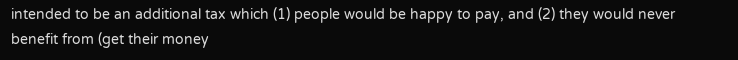intended to be an additional tax which (1) people would be happy to pay, and (2) they would never benefit from (get their money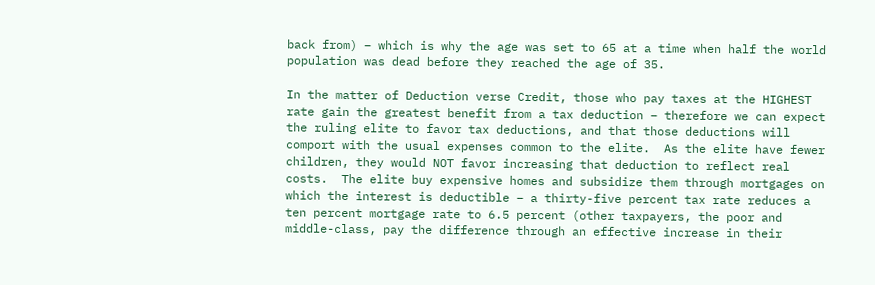back from) – which is why the age was set to 65 at a time when half the world population was dead before they reached the age of 35.

In the matter of Deduction verse Credit, those who pay taxes at the HIGHEST rate gain the greatest benefit from a tax deduction – therefore we can expect the ruling elite to favor tax deductions, and that those deductions will comport with the usual expenses common to the elite.  As the elite have fewer children, they would NOT favor increasing that deduction to reflect real costs.  The elite buy expensive homes and subsidize them through mortgages on which the interest is deductible – a thirty-five percent tax rate reduces a ten percent mortgage rate to 6.5 percent (other taxpayers, the poor and middle-class, pay the difference through an effective increase in their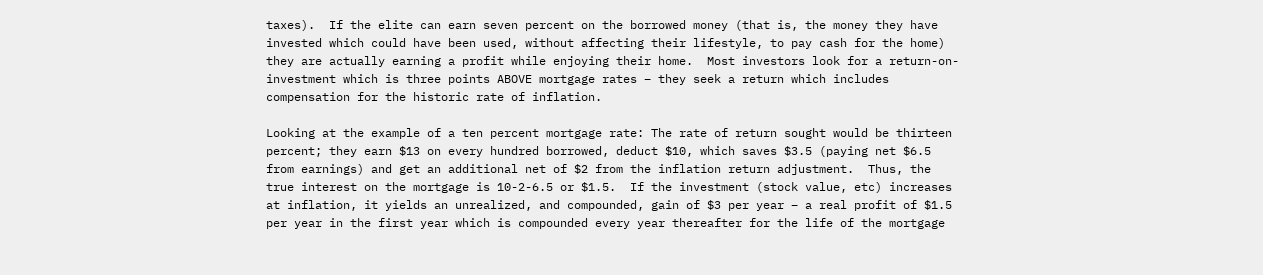taxes).  If the elite can earn seven percent on the borrowed money (that is, the money they have invested which could have been used, without affecting their lifestyle, to pay cash for the home) they are actually earning a profit while enjoying their home.  Most investors look for a return-on-investment which is three points ABOVE mortgage rates – they seek a return which includes compensation for the historic rate of inflation.

Looking at the example of a ten percent mortgage rate: The rate of return sought would be thirteen percent; they earn $13 on every hundred borrowed, deduct $10, which saves $3.5 (paying net $6.5 from earnings) and get an additional net of $2 from the inflation return adjustment.  Thus, the true interest on the mortgage is 10-2-6.5 or $1.5.  If the investment (stock value, etc) increases at inflation, it yields an unrealized, and compounded, gain of $3 per year – a real profit of $1.5 per year in the first year which is compounded every year thereafter for the life of the mortgage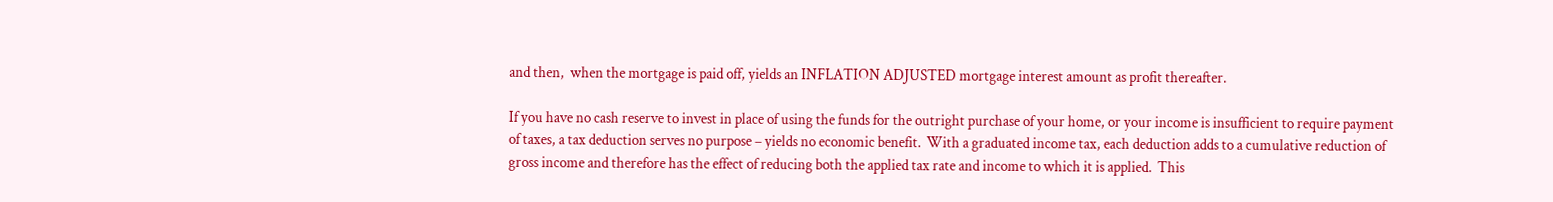and then,  when the mortgage is paid off, yields an INFLATION ADJUSTED mortgage interest amount as profit thereafter.

If you have no cash reserve to invest in place of using the funds for the outright purchase of your home, or your income is insufficient to require payment of taxes, a tax deduction serves no purpose – yields no economic benefit.  With a graduated income tax, each deduction adds to a cumulative reduction of gross income and therefore has the effect of reducing both the applied tax rate and income to which it is applied.  This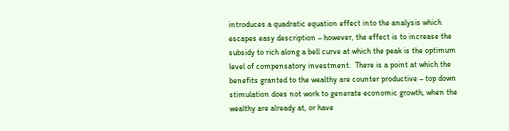introduces a quadratic equation effect into the analysis which escapes easy description – however, the effect is to increase the subsidy to rich along a bell curve at which the peak is the optimum level of compensatory investment.  There is a point at which the benefits granted to the wealthy are counter productive – top down stimulation does not work to generate economic growth, when the wealthy are already at, or have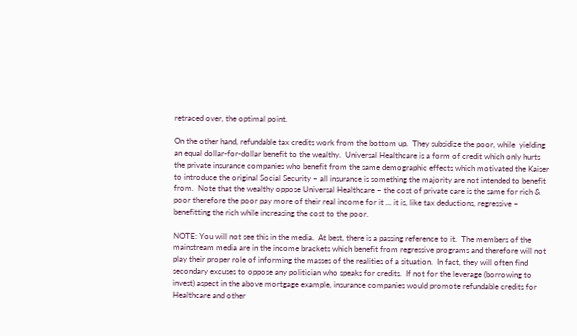retraced over, the optimal point.

On the other hand, refundable tax credits work from the bottom up.  They subsidize the poor, while  yielding an equal dollar-for-dollar benefit to the wealthy.  Universal Healthcare is a form of credit which only hurts the private insurance companies who benefit from the same demographic effects which motivated the Kaiser to introduce the original Social Security – all insurance is something the majority are not intended to benefit from.  Note that the wealthy oppose Universal Healthcare – the cost of private care is the same for rich & poor therefore the poor pay more of their real income for it ... it is, like tax deductions, regressive – benefitting the rich while increasing the cost to the poor.

NOTE: You will not see this in the media.  At best, there is a passing reference to it.  The members of the mainstream media are in the income brackets which benefit from regressive programs and therefore will not play their proper role of informing the masses of the realities of a situation.  In fact, they will often find secondary excuses to oppose any politician who speaks for credits.  If not for the leverage (borrowing to invest) aspect in the above mortgage example, insurance companies would promote refundable credits for Healthcare and other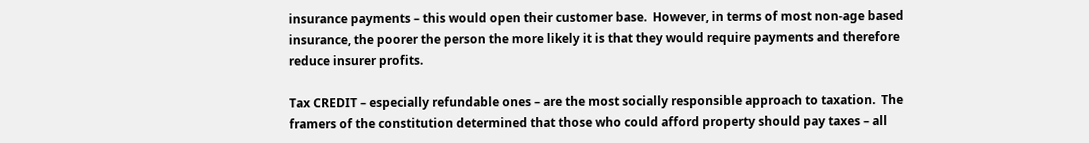insurance payments – this would open their customer base.  However, in terms of most non-age based insurance, the poorer the person the more likely it is that they would require payments and therefore reduce insurer profits.

Tax CREDIT – especially refundable ones – are the most socially responsible approach to taxation.  The framers of the constitution determined that those who could afford property should pay taxes – all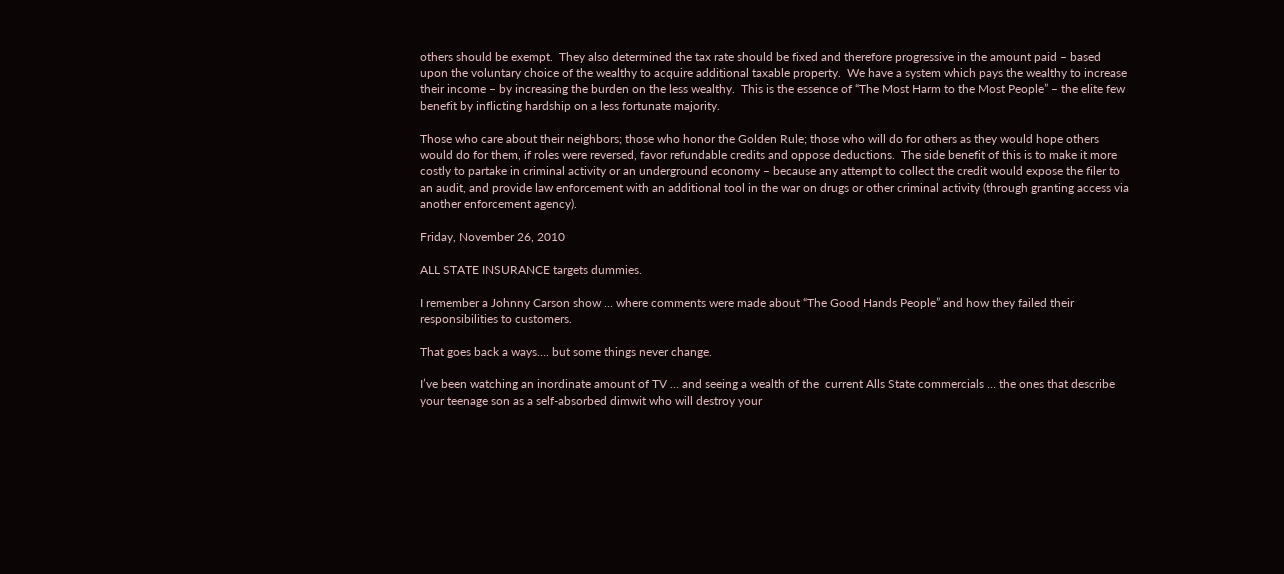others should be exempt.  They also determined the tax rate should be fixed and therefore progressive in the amount paid – based upon the voluntary choice of the wealthy to acquire additional taxable property.  We have a system which pays the wealthy to increase their income – by increasing the burden on the less wealthy.  This is the essence of “The Most Harm to the Most People” – the elite few benefit by inflicting hardship on a less fortunate majority.

Those who care about their neighbors; those who honor the Golden Rule; those who will do for others as they would hope others would do for them, if roles were reversed, favor refundable credits and oppose deductions.  The side benefit of this is to make it more costly to partake in criminal activity or an underground economy – because any attempt to collect the credit would expose the filer to an audit, and provide law enforcement with an additional tool in the war on drugs or other criminal activity (through granting access via another enforcement agency).

Friday, November 26, 2010

ALL STATE INSURANCE targets dummies.

I remember a Johnny Carson show … where comments were made about “The Good Hands People” and how they failed their responsibilities to customers.

That goes back a ways…. but some things never change.

I’ve been watching an inordinate amount of TV … and seeing a wealth of the  current Alls State commercials … the ones that describe your teenage son as a self-absorbed dimwit who will destroy your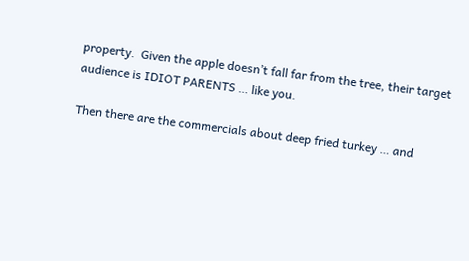property.  Given the apple doesn’t fall far from the tree, their target audience is IDIOT PARENTS … like you.

Then there are the commercials about deep fried turkey … and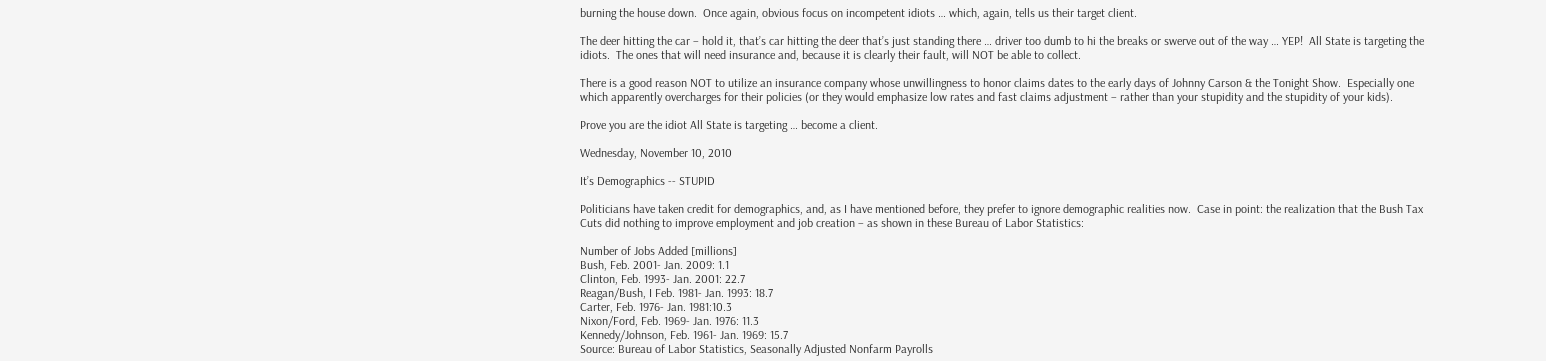burning the house down.  Once again, obvious focus on incompetent idiots … which, again, tells us their target client.

The deer hitting the car – hold it, that’s car hitting the deer that’s just standing there … driver too dumb to hi the breaks or swerve out of the way … YEP!  All State is targeting the idiots.  The ones that will need insurance and, because it is clearly their fault, will NOT be able to collect.

There is a good reason NOT to utilize an insurance company whose unwillingness to honor claims dates to the early days of Johnny Carson & the Tonight Show.  Especially one which apparently overcharges for their policies (or they would emphasize low rates and fast claims adjustment – rather than your stupidity and the stupidity of your kids).

Prove you are the idiot All State is targeting … become a client.

Wednesday, November 10, 2010

It’s Demographics -- STUPID

Politicians have taken credit for demographics, and, as I have mentioned before, they prefer to ignore demographic realities now.  Case in point: the realization that the Bush Tax Cuts did nothing to improve employment and job creation – as shown in these Bureau of Labor Statistics:

Number of Jobs Added [millions]
Bush, Feb. 2001- Jan. 2009: 1.1
Clinton, Feb. 1993- Jan. 2001: 22.7
Reagan/Bush, I Feb. 1981- Jan. 1993: 18.7
Carter, Feb. 1976- Jan. 1981:10.3
Nixon/Ford, Feb. 1969- Jan. 1976: 11.3
Kennedy/Johnson, Feb. 1961- Jan. 1969: 15.7
Source: Bureau of Labor Statistics, Seasonally Adjusted Nonfarm Payrolls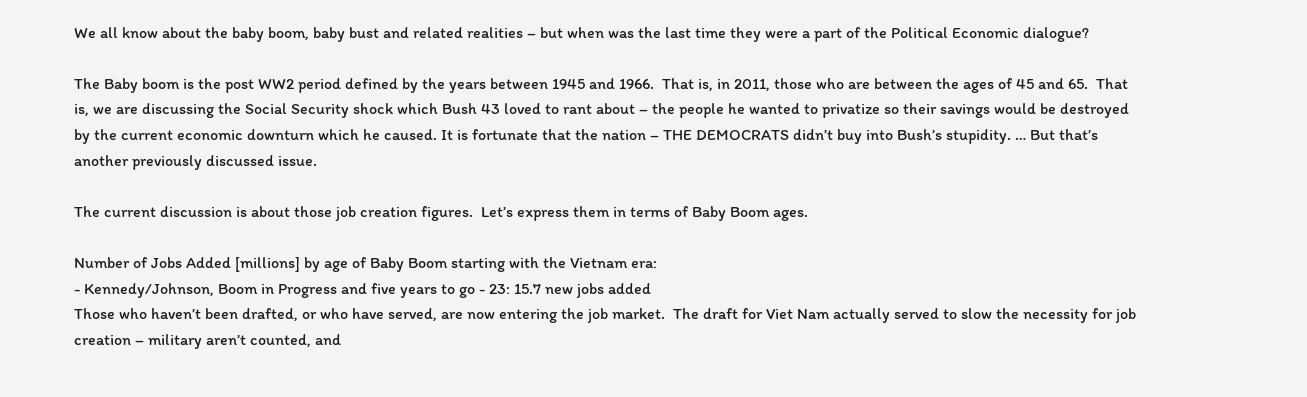We all know about the baby boom, baby bust and related realities – but when was the last time they were a part of the Political Economic dialogue?

The Baby boom is the post WW2 period defined by the years between 1945 and 1966.  That is, in 2011, those who are between the ages of 45 and 65.  That is, we are discussing the Social Security shock which Bush 43 loved to rant about – the people he wanted to privatize so their savings would be destroyed by the current economic downturn which he caused. It is fortunate that the nation – THE DEMOCRATS didn’t buy into Bush’s stupidity. … But that’s another previously discussed issue.

The current discussion is about those job creation figures.  Let’s express them in terms of Baby Boom ages.

Number of Jobs Added [millions] by age of Baby Boom starting with the Vietnam era:
- Kennedy/Johnson, Boom in Progress and five years to go - 23: 15.7 new jobs added
Those who haven’t been drafted, or who have served, are now entering the job market.  The draft for Viet Nam actually served to slow the necessity for job creation – military aren’t counted, and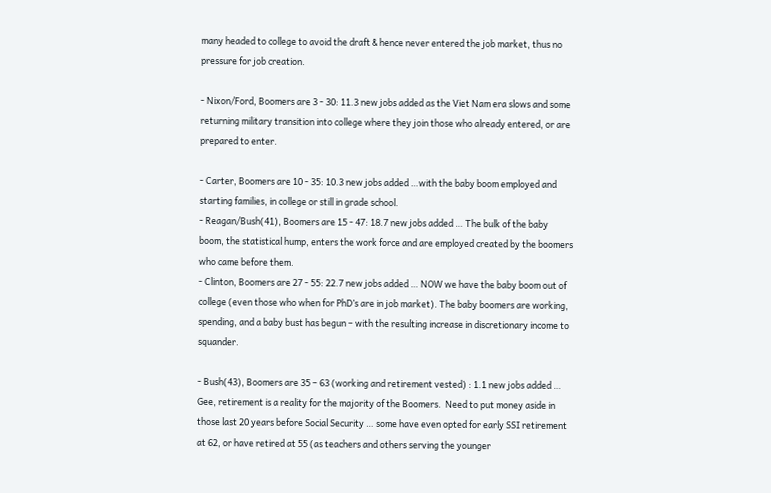many headed to college to avoid the draft & hence never entered the job market, thus no pressure for job creation.

- Nixon/Ford, Boomers are 3 - 30: 11.3 new jobs added as the Viet Nam era slows and some returning military transition into college where they join those who already entered, or are prepared to enter.

- Carter, Boomers are 10 - 35: 10.3 new jobs added …with the baby boom employed and starting families, in college or still in grade school.
- Reagan/Bush(41), Boomers are 15 - 47: 18.7 new jobs added … The bulk of the baby boom, the statistical hump, enters the work force and are employed created by the boomers who came before them.
- Clinton, Boomers are 27 - 55: 22.7 new jobs added … NOW we have the baby boom out of college (even those who when for PhD’s are in job market). The baby boomers are working, spending, and a baby bust has begun – with the resulting increase in discretionary income to squander.

- Bush(43), Boomers are 35 – 63 (working and retirement vested) : 1.1 new jobs added … Gee, retirement is a reality for the majority of the Boomers.  Need to put money aside in those last 20 years before Social Security … some have even opted for early SSI retirement at 62, or have retired at 55 (as teachers and others serving the younger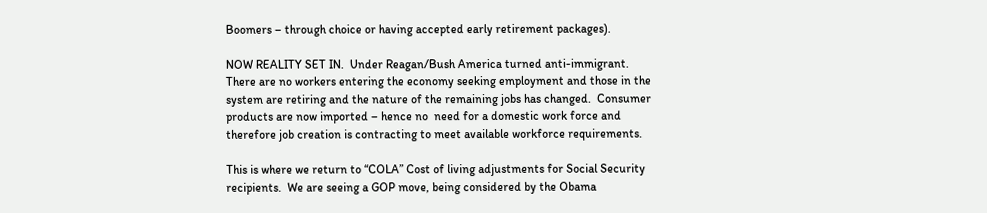Boomers – through choice or having accepted early retirement packages).

NOW REALITY SET IN.  Under Reagan/Bush America turned anti-immigrant.  There are no workers entering the economy seeking employment and those in the system are retiring and the nature of the remaining jobs has changed.  Consumer products are now imported – hence no  need for a domestic work force and therefore job creation is contracting to meet available workforce requirements.

This is where we return to “COLA” Cost of living adjustments for Social Security recipients.  We are seeing a GOP move, being considered by the Obama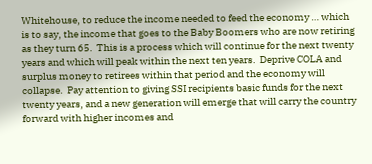Whitehouse, to reduce the income needed to feed the economy … which is to say, the income that goes to the Baby Boomers who are now retiring as they turn 65.  This is a process which will continue for the next twenty years and which will peak within the next ten years.  Deprive COLA and surplus money to retirees within that period and the economy will collapse.  Pay attention to giving SSI recipients basic funds for the next twenty years, and a new generation will emerge that will carry the country forward with higher incomes and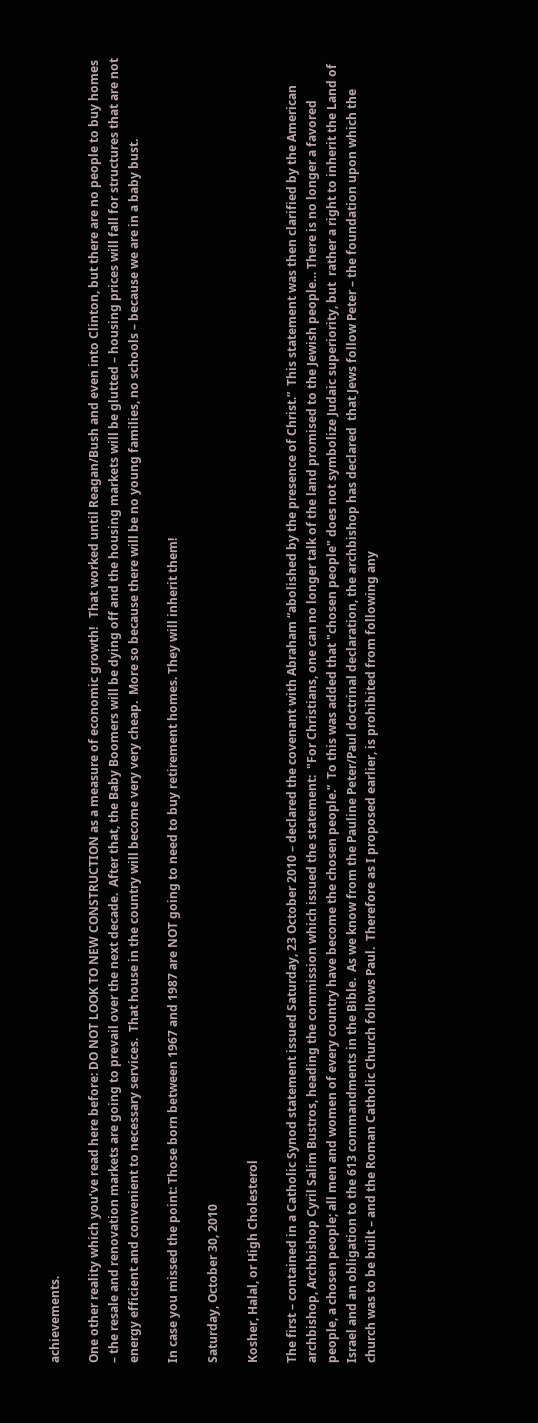achievements.

One other reality which you’ve read here before: DO NOT LOOK TO NEW CONSTRUCTION as a measure of economic growth!   That worked until Reagan/Bush and even into Clinton, but there are no people to buy homes – the resale and renovation markets are going to prevail over the next decade.  After that, the Baby Boomers will be dying off and the housing markets will be glutted – housing prices will fall for structures that are not energy efficient and convenient to necessary services.  That house in the country will become very very cheap.  More so because there will be no young families, no schools – because we are in a baby bust.

In case you missed the point: Those born between 1967 and 1987 are NOT going to need to buy retirement homes. They will inherit them!

Saturday, October 30, 2010

Kosher, Halal, or High Cholesterol

The first – contained in a Catholic Synod statement issued Saturday, 23 October 2010 – declared the covenant with Abraham “abolished by the presence of Christ.”  This statement was then clarified by the American archbishop, Archbishop Cyril Salim Bustros, heading the commission which issued the statement:  "For Christians, one can no longer talk of the land promised to the Jewish people… There is no longer a favored people, a chosen people; all men and women of every country have become the chosen people.”  To this was added that "chosen people" does not symbolize Judaic superiority, but  rather a right to inherit the Land of Israel and an obligation to the 613 commandments in the Bible.  As we know from the Pauline Peter/Paul doctrinal declaration, the archbishop has declared  that Jews follow Peter – the foundation upon which the church was to be built – and the Roman Catholic Church follows Paul.  Therefore as I proposed earlier, is prohibited from following any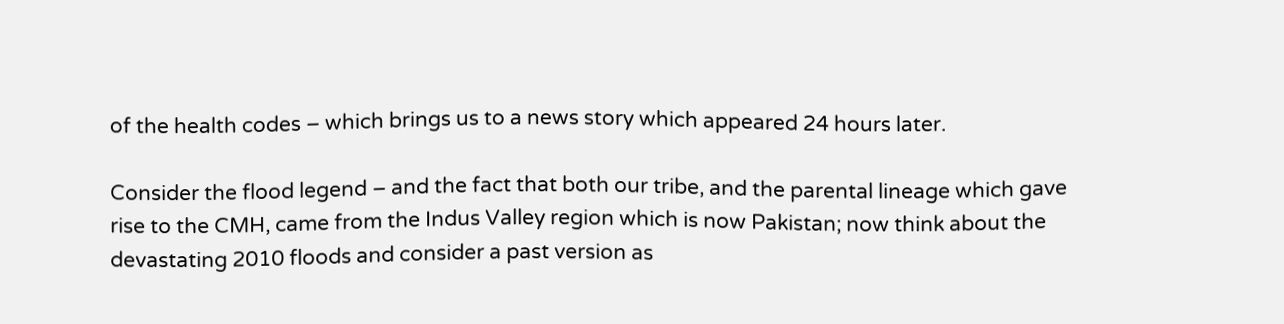of the health codes – which brings us to a news story which appeared 24 hours later.

Consider the flood legend – and the fact that both our tribe, and the parental lineage which gave rise to the CMH, came from the Indus Valley region which is now Pakistan; now think about the devastating 2010 floods and consider a past version as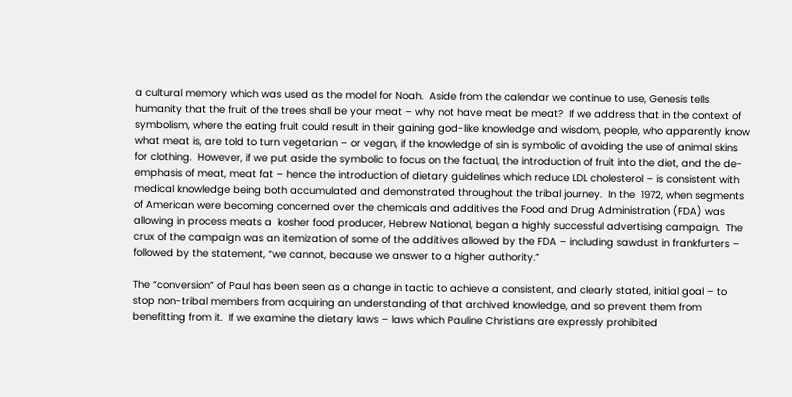a cultural memory which was used as the model for Noah.  Aside from the calendar we continue to use, Genesis tells humanity that the fruit of the trees shall be your meat – why not have meat be meat?  If we address that in the context of symbolism, where the eating fruit could result in their gaining god-like knowledge and wisdom, people, who apparently know what meat is, are told to turn vegetarian – or vegan, if the knowledge of sin is symbolic of avoiding the use of animal skins for clothing.  However, if we put aside the symbolic to focus on the factual, the introduction of fruit into the diet, and the de-emphasis of meat, meat fat – hence the introduction of dietary guidelines which reduce LDL cholesterol – is consistent with medical knowledge being both accumulated and demonstrated throughout the tribal journey.  In the  1972, when segments of American were becoming concerned over the chemicals and additives the Food and Drug Administration (FDA) was allowing in process meats a  kosher food producer, Hebrew National, began a highly successful advertising campaign.  The crux of the campaign was an itemization of some of the additives allowed by the FDA – including sawdust in frankfurters – followed by the statement, “we cannot, because we answer to a higher authority.”

The “conversion” of Paul has been seen as a change in tactic to achieve a consistent, and clearly stated, initial goal – to stop non-tribal members from acquiring an understanding of that archived knowledge, and so prevent them from benefitting from it.  If we examine the dietary laws – laws which Pauline Christians are expressly prohibited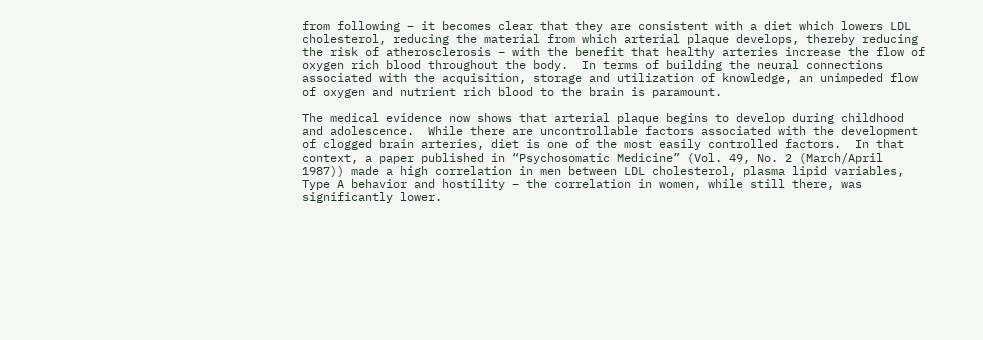from following – it becomes clear that they are consistent with a diet which lowers LDL cholesterol, reducing the material from which arterial plaque develops, thereby reducing the risk of atherosclerosis – with the benefit that healthy arteries increase the flow of oxygen rich blood throughout the body.  In terms of building the neural connections associated with the acquisition, storage and utilization of knowledge, an unimpeded flow of oxygen and nutrient rich blood to the brain is paramount.

The medical evidence now shows that arterial plaque begins to develop during childhood and adolescence.  While there are uncontrollable factors associated with the development of clogged brain arteries, diet is one of the most easily controlled factors.  In that context, a paper published in “Psychosomatic Medicine” (Vol. 49, No. 2 (March/April 1987)) made a high correlation in men between LDL cholesterol, plasma lipid variables, Type A behavior and hostility – the correlation in women, while still there, was significantly lower.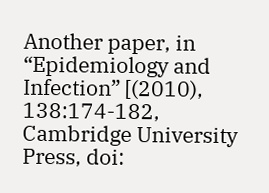Another paper, in “Epidemiology and Infection” [(2010), 138:174-182, Cambridge University Press, doi: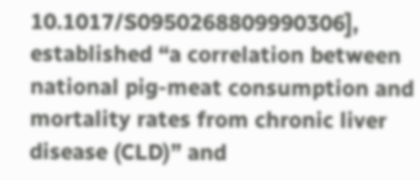10.1017/S0950268809990306], established “a correlation between national pig-meat consumption and mortality rates from chronic liver disease (CLD)” and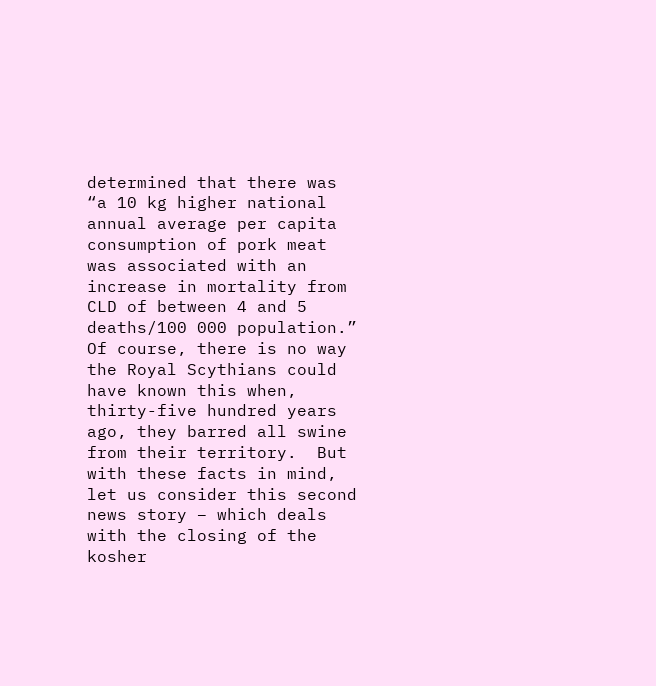determined that there was “a 10 kg higher national annual average per capita consumption of pork meat was associated with an increase in mortality from CLD of between 4 and 5 deaths/100 000 population.”  Of course, there is no way the Royal Scythians could have known this when, thirty-five hundred years ago, they barred all swine from their territory.  But with these facts in mind, let us consider this second news story – which deals with the closing of the kosher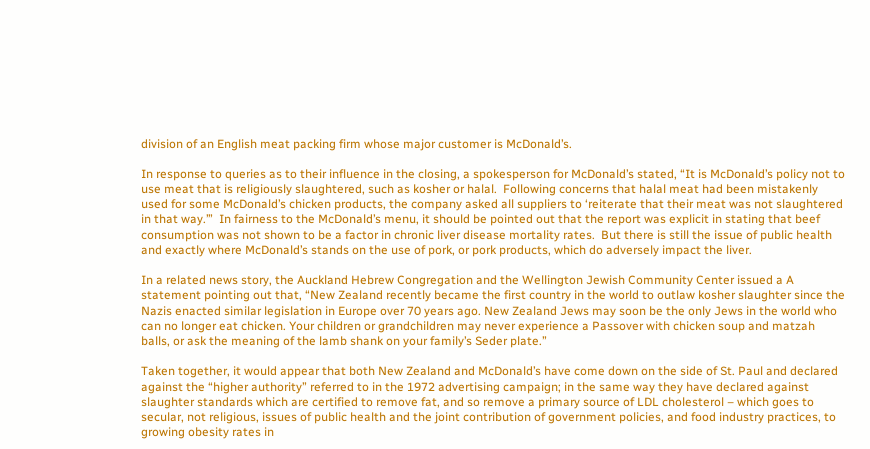division of an English meat packing firm whose major customer is McDonald’s.

In response to queries as to their influence in the closing, a spokesperson for McDonald’s stated, “It is McDonald’s policy not to use meat that is religiously slaughtered, such as kosher or halal.  Following concerns that halal meat had been mistakenly used for some McDonald’s chicken products, the company asked all suppliers to ‘reiterate that their meat was not slaughtered in that way.’”  In fairness to the McDonald’s menu, it should be pointed out that the report was explicit in stating that beef consumption was not shown to be a factor in chronic liver disease mortality rates.  But there is still the issue of public health and exactly where McDonald’s stands on the use of pork, or pork products, which do adversely impact the liver.

In a related news story, the Auckland Hebrew Congregation and the Wellington Jewish Community Center issued a A statement pointing out that, “New Zealand recently became the first country in the world to outlaw kosher slaughter since the Nazis enacted similar legislation in Europe over 70 years ago. New Zealand Jews may soon be the only Jews in the world who can no longer eat chicken. Your children or grandchildren may never experience a Passover with chicken soup and matzah balls, or ask the meaning of the lamb shank on your family’s Seder plate.”

Taken together, it would appear that both New Zealand and McDonald’s have come down on the side of St. Paul and declared against the “higher authority” referred to in the 1972 advertising campaign; in the same way they have declared against slaughter standards which are certified to remove fat, and so remove a primary source of LDL cholesterol – which goes to secular, not religious, issues of public health and the joint contribution of government policies, and food industry practices, to growing obesity rates in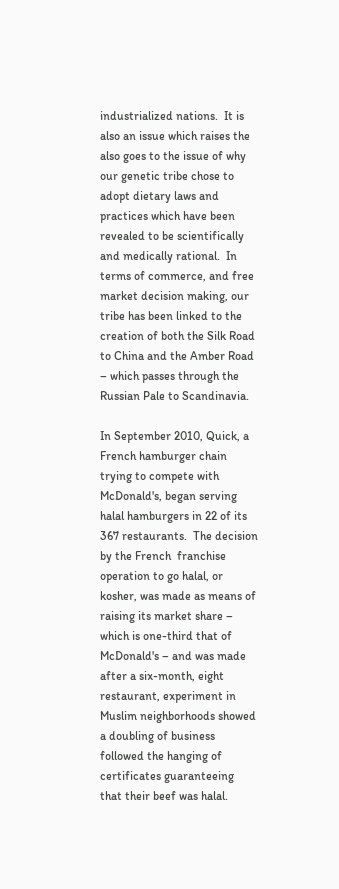industrialized nations.  It is also an issue which raises the also goes to the issue of why our genetic tribe chose to adopt dietary laws and practices which have been revealed to be scientifically and medically rational.  In terms of commerce, and free market decision making, our tribe has been linked to the creation of both the Silk Road to China and the Amber Road – which passes through the Russian Pale to Scandinavia.

In September 2010, Quick, a French hamburger chain trying to compete with McDonald's, began serving halal hamburgers in 22 of its 367 restaurants.  The decision by the French  franchise operation to go halal, or kosher, was made as means of raising its market share – which is one-third that of McDonald's – and was made after a six-month, eight restaurant, experiment in Muslim neighborhoods showed a doubling of business followed the hanging of certificates guaranteeing that their beef was halal.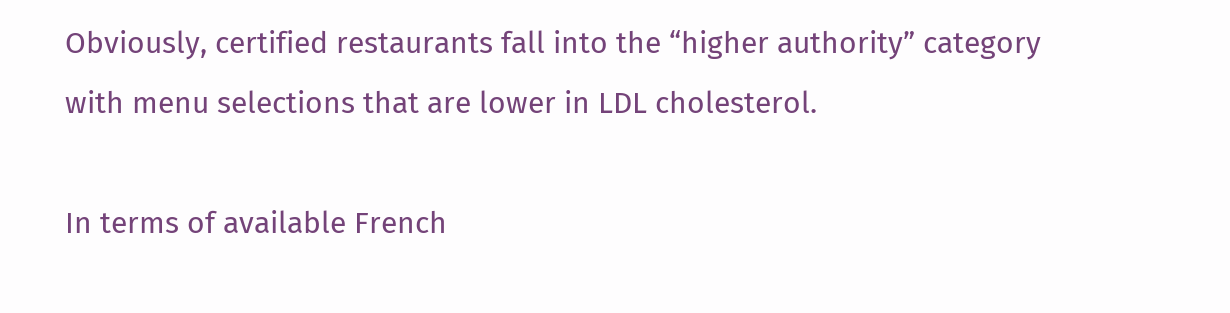Obviously, certified restaurants fall into the “higher authority” category with menu selections that are lower in LDL cholesterol.

In terms of available French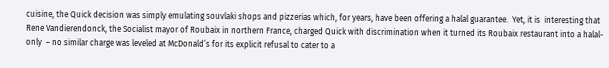cuisine, the Quick decision was simply emulating souvlaki shops and pizzerias which, for years, have been offering a halal guarantee.  Yet, it is  interesting that Rene Vandierendonck, the Socialist mayor of Roubaix in northern France, charged Quick with discrimination when it turned its Roubaix restaurant into a halal-only  – no similar charge was leveled at McDonald’s for its explicit refusal to cater to a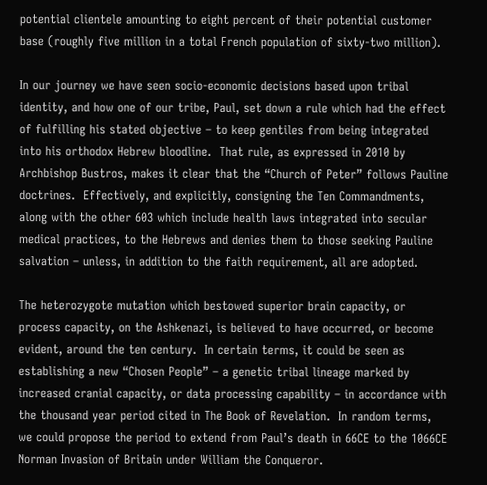potential clientele amounting to eight percent of their potential customer base (roughly five million in a total French population of sixty-two million).

In our journey we have seen socio-economic decisions based upon tribal identity, and how one of our tribe, Paul, set down a rule which had the effect of fulfilling his stated objective – to keep gentiles from being integrated into his orthodox Hebrew bloodline.  That rule, as expressed in 2010 by Archbishop Bustros, makes it clear that the “Church of Peter” follows Pauline doctrines.  Effectively, and explicitly, consigning the Ten Commandments, along with the other 603 which include health laws integrated into secular medical practices, to the Hebrews and denies them to those seeking Pauline salvation – unless, in addition to the faith requirement, all are adopted.

The heterozygote mutation which bestowed superior brain capacity, or process capacity, on the Ashkenazi, is believed to have occurred, or become evident, around the ten century.  In certain terms, it could be seen as establishing a new “Chosen People” – a genetic tribal lineage marked by increased cranial capacity, or data processing capability – in accordance with the thousand year period cited in The Book of Revelation.  In random terms, we could propose the period to extend from Paul’s death in 66CE to the 1066CE Norman Invasion of Britain under William the Conqueror.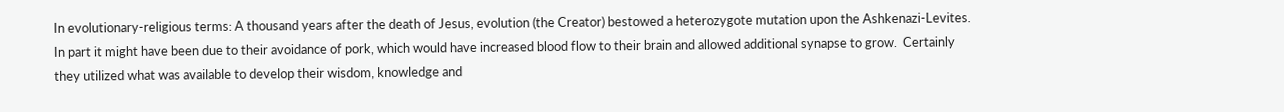In evolutionary-religious terms: A thousand years after the death of Jesus, evolution (the Creator) bestowed a heterozygote mutation upon the Ashkenazi-Levites.  In part it might have been due to their avoidance of pork, which would have increased blood flow to their brain and allowed additional synapse to grow.  Certainly they utilized what was available to develop their wisdom, knowledge and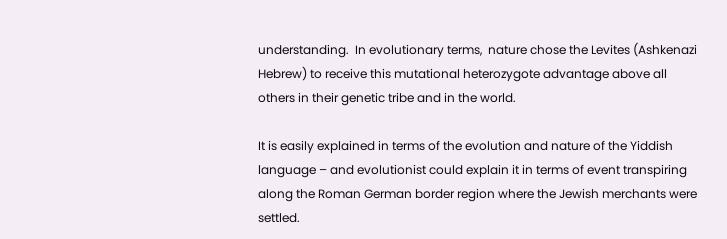understanding.  In evolutionary terms,  nature chose the Levites (Ashkenazi Hebrew) to receive this mutational heterozygote advantage above all others in their genetic tribe and in the world.

It is easily explained in terms of the evolution and nature of the Yiddish language – and evolutionist could explain it in terms of event transpiring along the Roman German border region where the Jewish merchants were settled.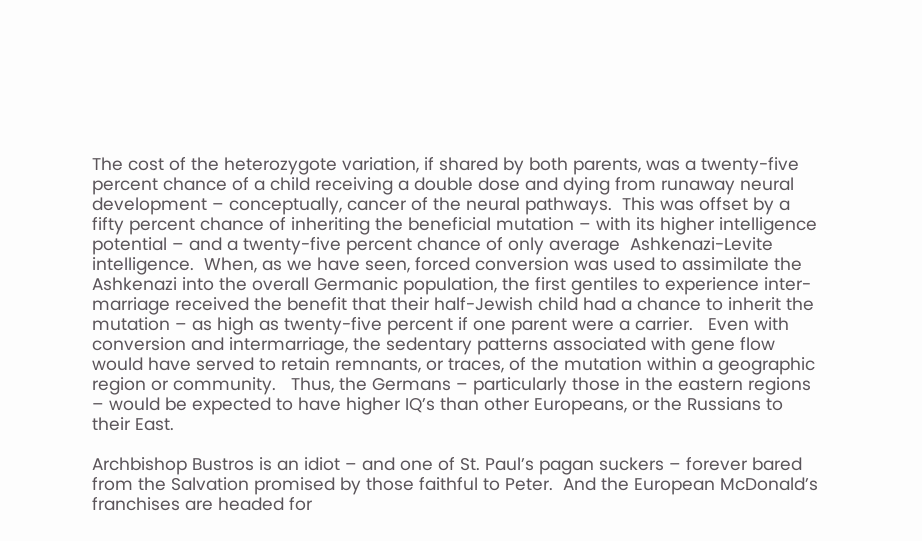The cost of the heterozygote variation, if shared by both parents, was a twenty-five percent chance of a child receiving a double dose and dying from runaway neural development – conceptually, cancer of the neural pathways.  This was offset by a fifty percent chance of inheriting the beneficial mutation – with its higher intelligence potential – and a twenty-five percent chance of only average  Ashkenazi-Levite intelligence.  When, as we have seen, forced conversion was used to assimilate the Ashkenazi into the overall Germanic population, the first gentiles to experience inter-marriage received the benefit that their half-Jewish child had a chance to inherit the mutation – as high as twenty-five percent if one parent were a carrier.   Even with conversion and intermarriage, the sedentary patterns associated with gene flow would have served to retain remnants, or traces, of the mutation within a geographic region or community.   Thus, the Germans – particularly those in the eastern regions – would be expected to have higher IQ’s than other Europeans, or the Russians to their East.

Archbishop Bustros is an idiot – and one of St. Paul’s pagan suckers – forever bared from the Salvation promised by those faithful to Peter.  And the European McDonald’s franchises are headed for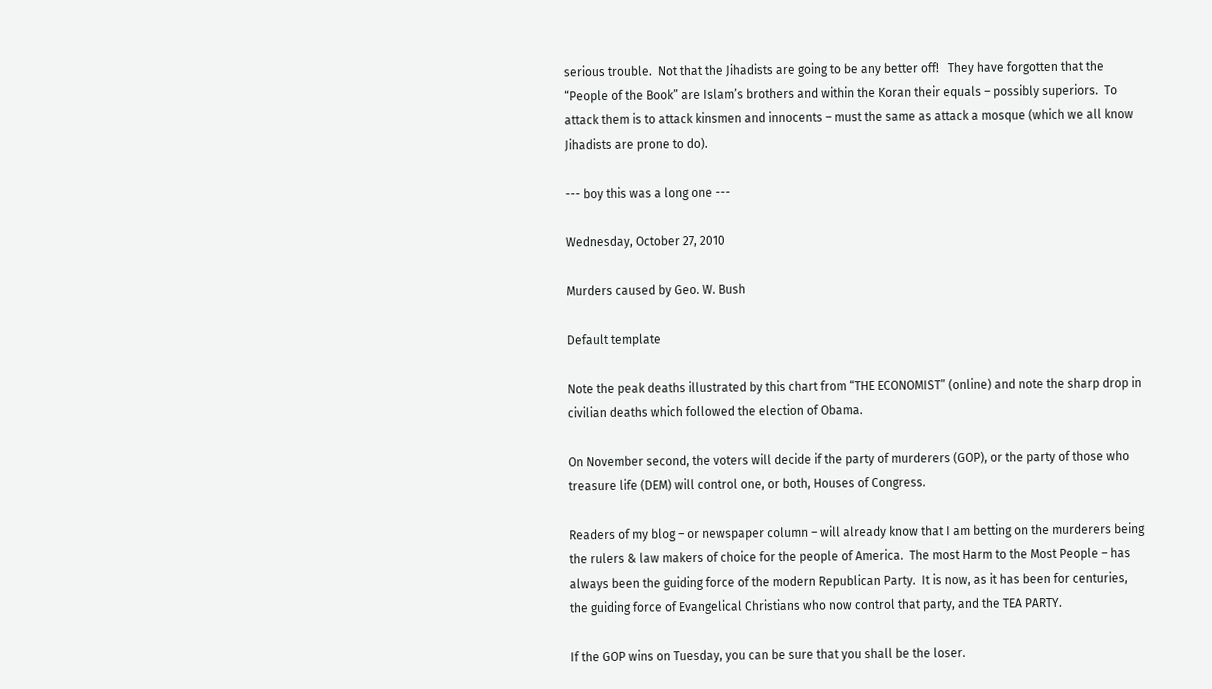serious trouble.  Not that the Jihadists are going to be any better off!   They have forgotten that the “People of the Book” are Islam’s brothers and within the Koran their equals – possibly superiors.  To attack them is to attack kinsmen and innocents – must the same as attack a mosque (which we all know Jihadists are prone to do).

--- boy this was a long one ---

Wednesday, October 27, 2010

Murders caused by Geo. W. Bush

Default template

Note the peak deaths illustrated by this chart from “THE ECONOMIST” (online) and note the sharp drop in civilian deaths which followed the election of Obama.

On November second, the voters will decide if the party of murderers (GOP), or the party of those who treasure life (DEM) will control one, or both, Houses of Congress.

Readers of my blog – or newspaper column – will already know that I am betting on the murderers being the rulers & law makers of choice for the people of America.  The most Harm to the Most People – has always been the guiding force of the modern Republican Party.  It is now, as it has been for centuries, the guiding force of Evangelical Christians who now control that party, and the TEA PARTY.

If the GOP wins on Tuesday, you can be sure that you shall be the loser.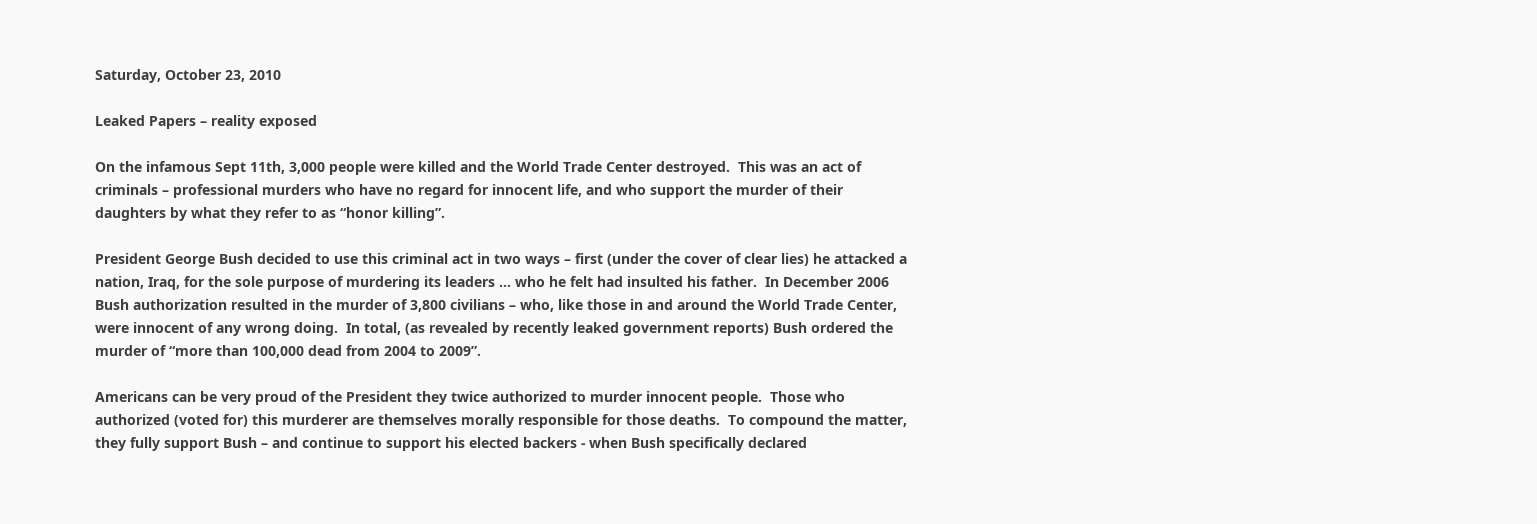Saturday, October 23, 2010

Leaked Papers – reality exposed

On the infamous Sept 11th, 3,000 people were killed and the World Trade Center destroyed.  This was an act of criminals – professional murders who have no regard for innocent life, and who support the murder of their daughters by what they refer to as “honor killing”.

President George Bush decided to use this criminal act in two ways – first (under the cover of clear lies) he attacked a nation, Iraq, for the sole purpose of murdering its leaders … who he felt had insulted his father.  In December 2006 Bush authorization resulted in the murder of 3,800 civilians – who, like those in and around the World Trade Center, were innocent of any wrong doing.  In total, (as revealed by recently leaked government reports) Bush ordered the murder of “more than 100,000 dead from 2004 to 2009”.

Americans can be very proud of the President they twice authorized to murder innocent people.  Those who authorized (voted for) this murderer are themselves morally responsible for those deaths.  To compound the matter, they fully support Bush – and continue to support his elected backers - when Bush specifically declared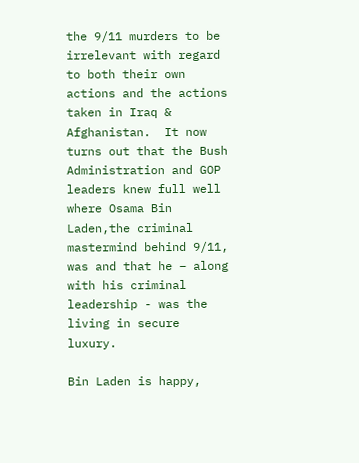the 9/11 murders to be irrelevant with regard to both their own actions and the actions taken in Iraq & Afghanistan.  It now turns out that the Bush Administration and GOP leaders knew full well where Osama Bin Laden,the criminal mastermind behind 9/11, was and that he – along with his criminal leadership - was the living in secure luxury.

Bin Laden is happy,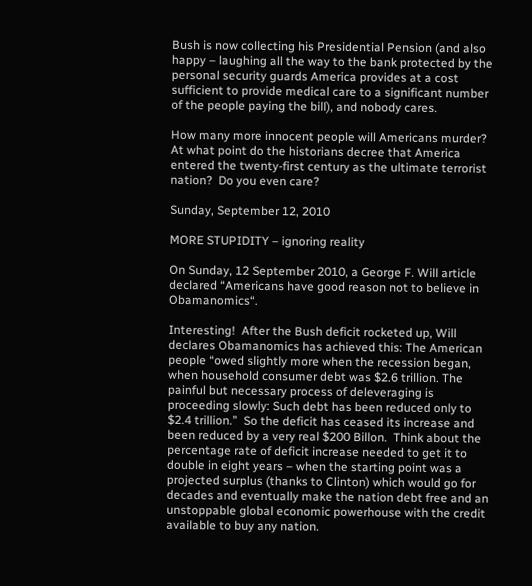Bush is now collecting his Presidential Pension (and also happy – laughing all the way to the bank protected by the personal security guards America provides at a cost sufficient to provide medical care to a significant number of the people paying the bill), and nobody cares.

How many more innocent people will Americans murder?  At what point do the historians decree that America entered the twenty-first century as the ultimate terrorist nation?  Do you even care?

Sunday, September 12, 2010

MORE STUPIDITY – ignoring reality

On Sunday, 12 September 2010, a George F. Will article declared “Americans have good reason not to believe in Obamanomics“.

Interesting!  After the Bush deficit rocketed up, Will declares Obamanomics has achieved this: The American people “owed slightly more when the recession began, when household consumer debt was $2.6 trillion. The painful but necessary process of deleveraging is proceeding slowly: Such debt has been reduced only to $2.4 trillion.”  So the deficit has ceased its increase and been reduced by a very real $200 Billon.  Think about the percentage rate of deficit increase needed to get it to double in eight years – when the starting point was a projected surplus (thanks to Clinton) which would go for decades and eventually make the nation debt free and an unstoppable global economic powerhouse with the credit available to buy any nation.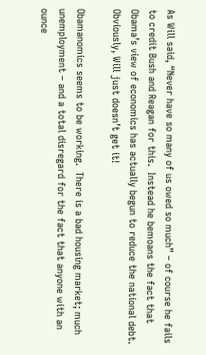As Will said, “Never have so many of us owed so much” – of course he fails to credit Bush and Reagan for this.  Instead he bemoans the fact that Obama’s view of economics has actually begun to reduce the national debt.  Obviously, Will just doesn’t get it!

Obamanomics seems to be working.  There is a bad housing market; much unemployment – and a total disregard for the fact that anyone with an ounce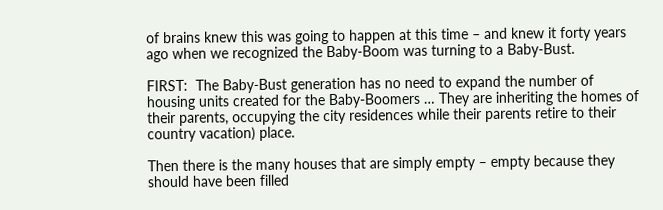of brains knew this was going to happen at this time – and knew it forty years ago when we recognized the Baby-Boom was turning to a Baby-Bust.

FIRST:  The Baby-Bust generation has no need to expand the number of housing units created for the Baby-Boomers … They are inheriting the homes of their parents, occupying the city residences while their parents retire to their country vacation) place.

Then there is the many houses that are simply empty – empty because they should have been filled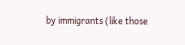by immigrants (like those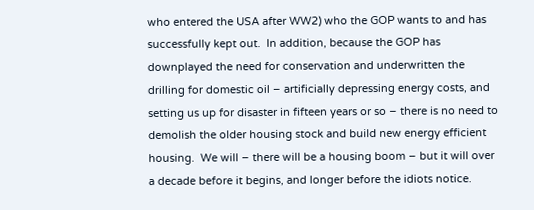who entered the USA after WW2) who the GOP wants to and has successfully kept out.  In addition, because the GOP has downplayed the need for conservation and underwritten the drilling for domestic oil – artificially depressing energy costs, and setting us up for disaster in fifteen years or so – there is no need to demolish the older housing stock and build new energy efficient housing.  We will – there will be a housing boom – but it will over a decade before it begins, and longer before the idiots notice.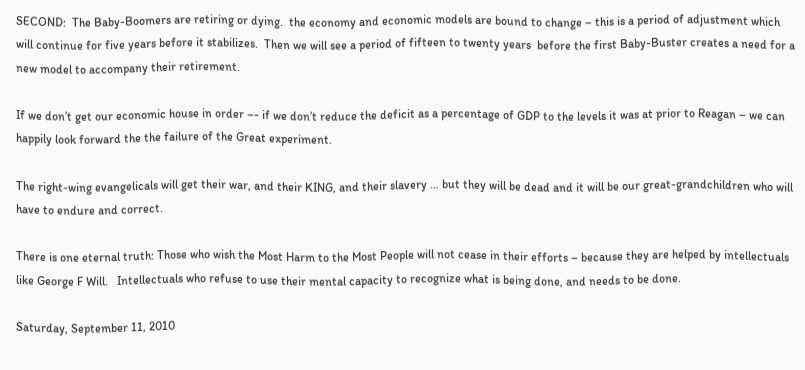SECOND:  The Baby-Boomers are retiring or dying.  the economy and economic models are bound to change – this is a period of adjustment which will continue for five years before it stabilizes.  Then we will see a period of fifteen to twenty years  before the first Baby-Buster creates a need for a new model to accompany their retirement.

If we don’t get our economic house in order –- if we don’t reduce the deficit as a percentage of GDP to the levels it was at prior to Reagan – we can happily look forward the the failure of the Great experiment.

The right-wing evangelicals will get their war, and their KING, and their slavery … but they will be dead and it will be our great-grandchildren who will have to endure and correct.

There is one eternal truth: Those who wish the Most Harm to the Most People will not cease in their efforts – because they are helped by intellectuals like George F Will.   Intellectuals who refuse to use their mental capacity to recognize what is being done, and needs to be done.

Saturday, September 11, 2010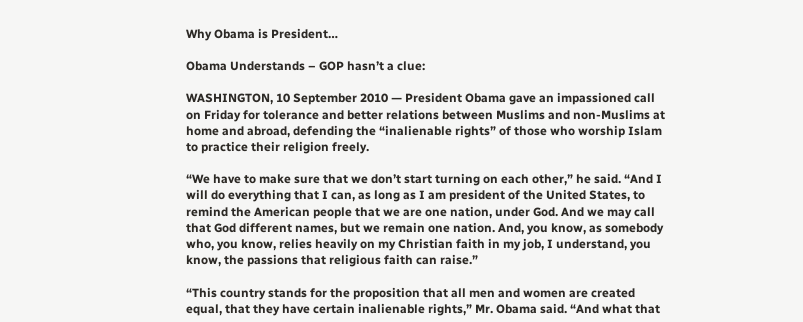Why Obama is President…

Obama Understands – GOP hasn’t a clue:

WASHINGTON, 10 September 2010 — President Obama gave an impassioned call on Friday for tolerance and better relations between Muslims and non-Muslims at home and abroad, defending the “inalienable rights” of those who worship Islam to practice their religion freely.

“We have to make sure that we don’t start turning on each other,” he said. “And I will do everything that I can, as long as I am president of the United States, to remind the American people that we are one nation, under God. And we may call that God different names, but we remain one nation. And, you know, as somebody who, you know, relies heavily on my Christian faith in my job, I understand, you know, the passions that religious faith can raise.”

“This country stands for the proposition that all men and women are created equal, that they have certain inalienable rights,” Mr. Obama said. “And what that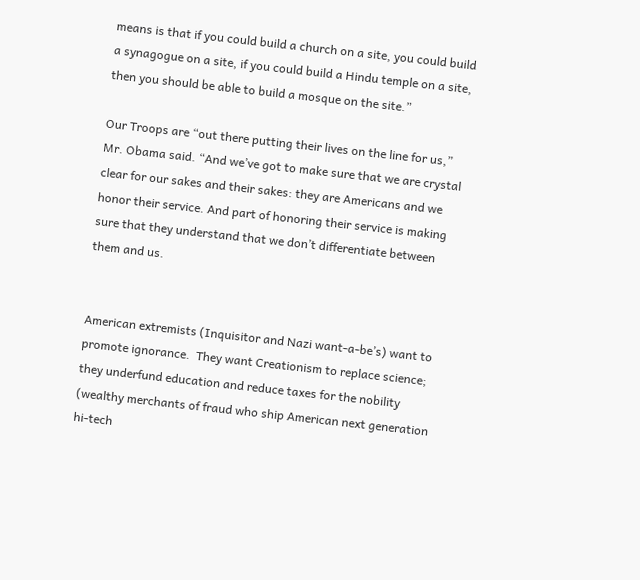means is that if you could build a church on a site, you could build a synagogue on a site, if you could build a Hindu temple on a site, then you should be able to build a mosque on the site.”

Our Troops are “out there putting their lives on the line for us,” Mr. Obama said. “And we’ve got to make sure that we are crystal clear for our sakes and their sakes: they are Americans and we honor their service. And part of honoring their service is making sure that they understand that we don’t differentiate between them and us.


American extremists (Inquisitor and Nazi want-a-be’s) want to promote ignorance.  They want Creationism to replace science; they underfund education and reduce taxes for the nobility (wealthy merchants of fraud who ship American next generation hi-tech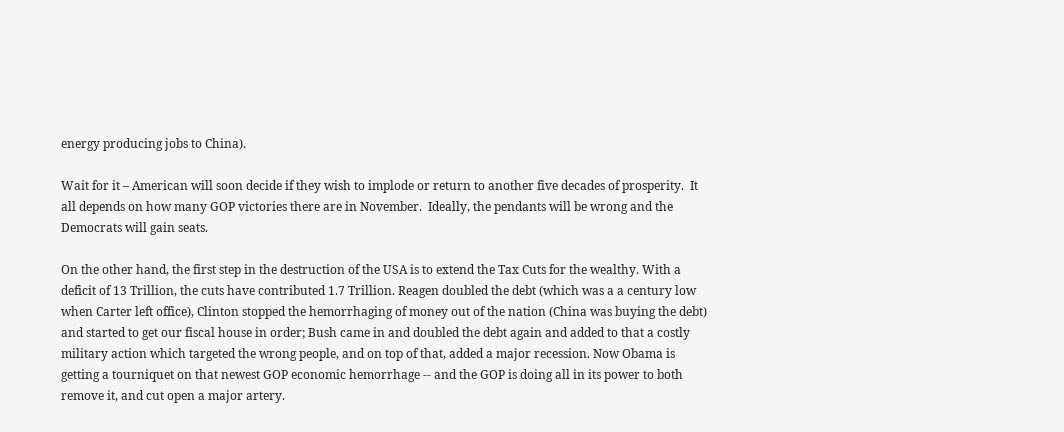energy producing jobs to China).

Wait for it – American will soon decide if they wish to implode or return to another five decades of prosperity.  It all depends on how many GOP victories there are in November.  Ideally, the pendants will be wrong and the Democrats will gain seats.

On the other hand, the first step in the destruction of the USA is to extend the Tax Cuts for the wealthy. With a deficit of 13 Trillion, the cuts have contributed 1.7 Trillion. Reagen doubled the debt (which was a a century low when Carter left office), Clinton stopped the hemorrhaging of money out of the nation (China was buying the debt) and started to get our fiscal house in order; Bush came in and doubled the debt again and added to that a costly military action which targeted the wrong people, and on top of that, added a major recession. Now Obama is getting a tourniquet on that newest GOP economic hemorrhage -- and the GOP is doing all in its power to both remove it, and cut open a major artery.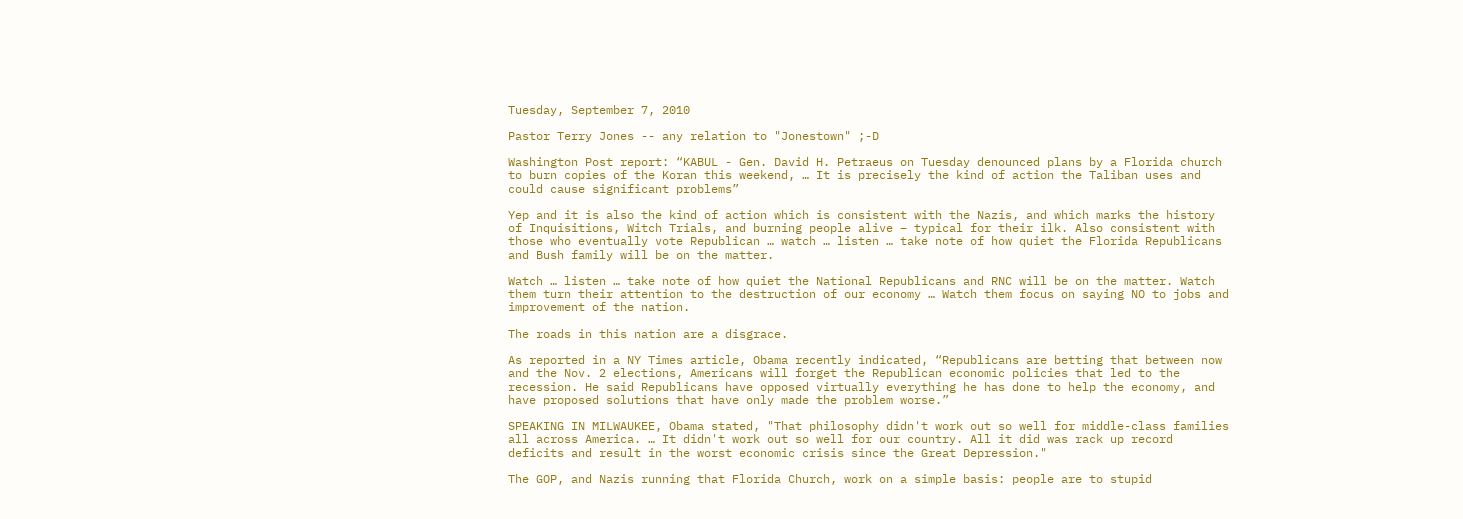Tuesday, September 7, 2010

Pastor Terry Jones -- any relation to "Jonestown" ;-D

Washington Post report: “KABUL - Gen. David H. Petraeus on Tuesday denounced plans by a Florida church to burn copies of the Koran this weekend, … It is precisely the kind of action the Taliban uses and could cause significant problems”

Yep and it is also the kind of action which is consistent with the Nazis, and which marks the history of Inquisitions, Witch Trials, and burning people alive – typical for their ilk. Also consistent with those who eventually vote Republican … watch … listen … take note of how quiet the Florida Republicans and Bush family will be on the matter.

Watch … listen … take note of how quiet the National Republicans and RNC will be on the matter. Watch them turn their attention to the destruction of our economy … Watch them focus on saying NO to jobs and improvement of the nation.

The roads in this nation are a disgrace.

As reported in a NY Times article, Obama recently indicated, “Republicans are betting that between now and the Nov. 2 elections, Americans will forget the Republican economic policies that led to the recession. He said Republicans have opposed virtually everything he has done to help the economy, and have proposed solutions that have only made the problem worse.”

SPEAKING IN MILWAUKEE, Obama stated, "That philosophy didn't work out so well for middle-class families all across America. … It didn't work out so well for our country. All it did was rack up record deficits and result in the worst economic crisis since the Great Depression."

The GOP, and Nazis running that Florida Church, work on a simple basis: people are to stupid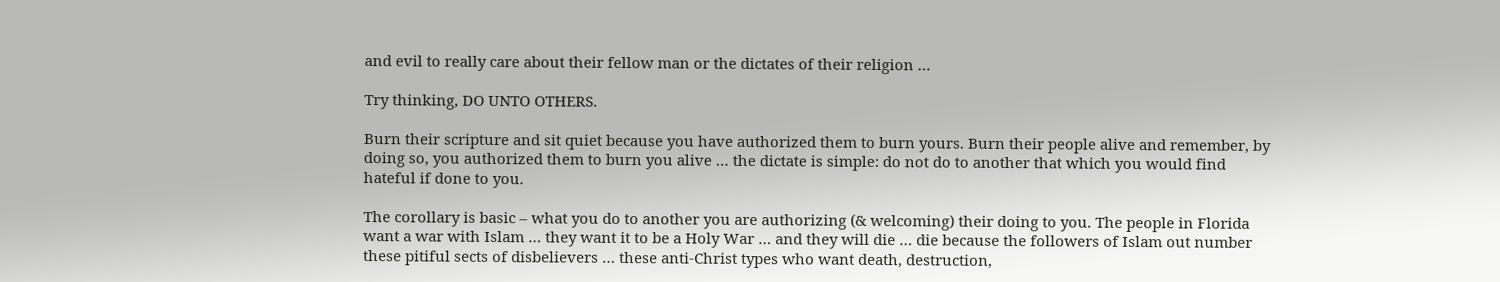and evil to really care about their fellow man or the dictates of their religion …

Try thinking, DO UNTO OTHERS.

Burn their scripture and sit quiet because you have authorized them to burn yours. Burn their people alive and remember, by doing so, you authorized them to burn you alive … the dictate is simple: do not do to another that which you would find hateful if done to you.

The corollary is basic – what you do to another you are authorizing (& welcoming) their doing to you. The people in Florida want a war with Islam … they want it to be a Holy War … and they will die … die because the followers of Islam out number these pitiful sects of disbelievers … these anti-Christ types who want death, destruction,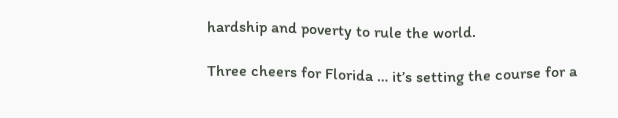hardship and poverty to rule the world.

Three cheers for Florida … it’s setting the course for a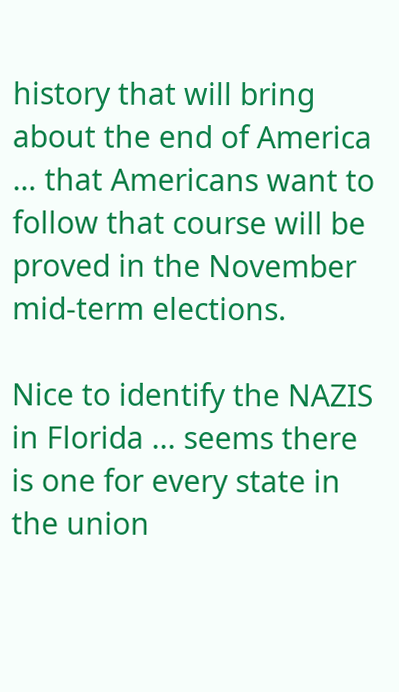history that will bring about the end of America … that Americans want to follow that course will be proved in the November mid-term elections.

Nice to identify the NAZIS in Florida ... seems there is one for every state in the union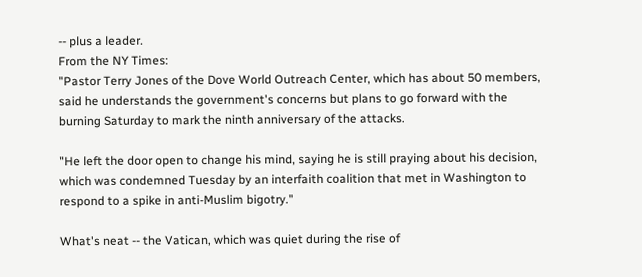-- plus a leader.
From the NY Times:
"Pastor Terry Jones of the Dove World Outreach Center, which has about 50 members, said he understands the government's concerns but plans to go forward with the burning Saturday to mark the ninth anniversary of the attacks.

"He left the door open to change his mind, saying he is still praying about his decision, which was condemned Tuesday by an interfaith coalition that met in Washington to respond to a spike in anti-Muslim bigotry."

What's neat -- the Vatican, which was quiet during the rise of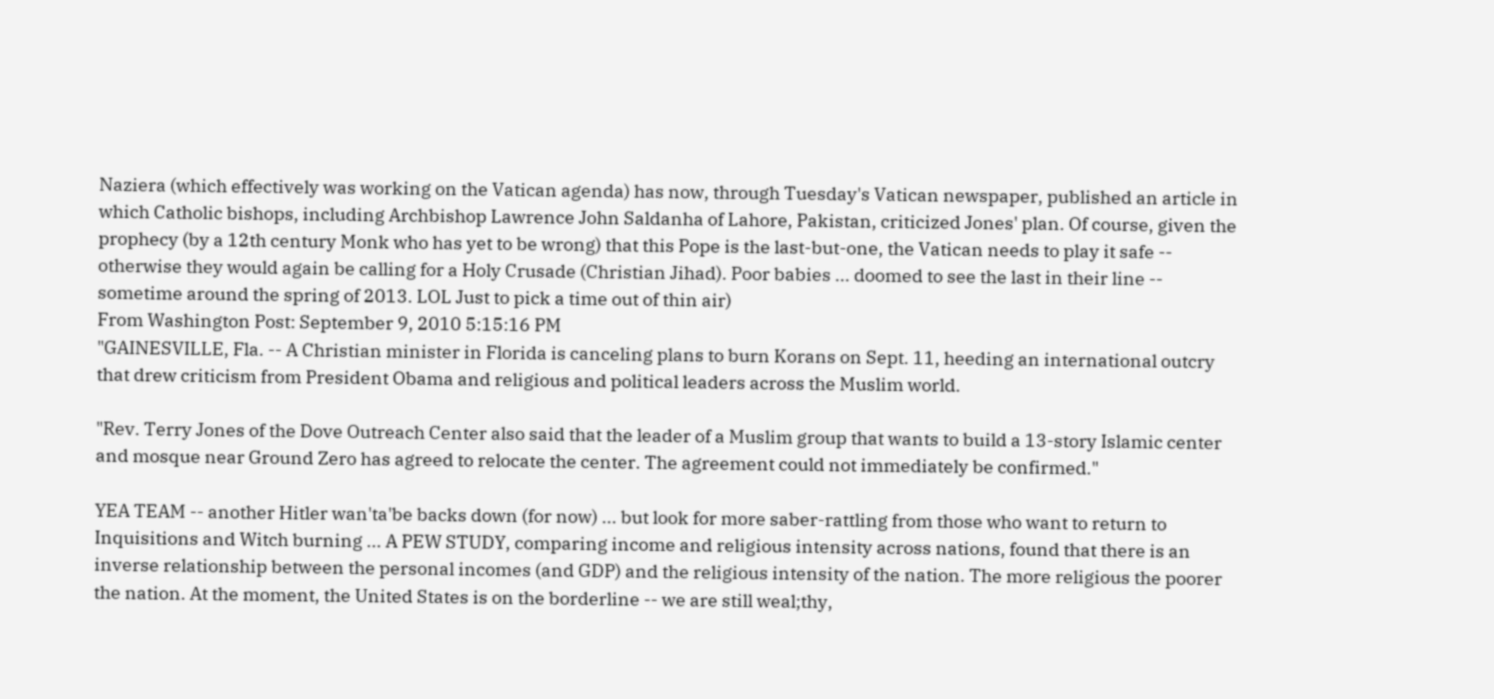Naziera (which effectively was working on the Vatican agenda) has now, through Tuesday's Vatican newspaper, published an article in which Catholic bishops, including Archbishop Lawrence John Saldanha of Lahore, Pakistan, criticized Jones' plan. Of course, given the prophecy (by a 12th century Monk who has yet to be wrong) that this Pope is the last-but-one, the Vatican needs to play it safe -- otherwise they would again be calling for a Holy Crusade (Christian Jihad). Poor babies ... doomed to see the last in their line -- sometime around the spring of 2013. LOL Just to pick a time out of thin air)
From Washington Post: September 9, 2010 5:15:16 PM
"GAINESVILLE, Fla. -- A Christian minister in Florida is canceling plans to burn Korans on Sept. 11, heeding an international outcry that drew criticism from President Obama and religious and political leaders across the Muslim world.

"Rev. Terry Jones of the Dove Outreach Center also said that the leader of a Muslim group that wants to build a 13-story Islamic center and mosque near Ground Zero has agreed to relocate the center. The agreement could not immediately be confirmed."

YEA TEAM -- another Hitler wan'ta'be backs down (for now) ... but look for more saber-rattling from those who want to return to Inquisitions and Witch burning ... A PEW STUDY, comparing income and religious intensity across nations, found that there is an inverse relationship between the personal incomes (and GDP) and the religious intensity of the nation. The more religious the poorer the nation. At the moment, the United States is on the borderline -- we are still weal;thy,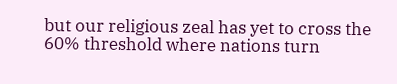but our religious zeal has yet to cross the 60% threshold where nations turn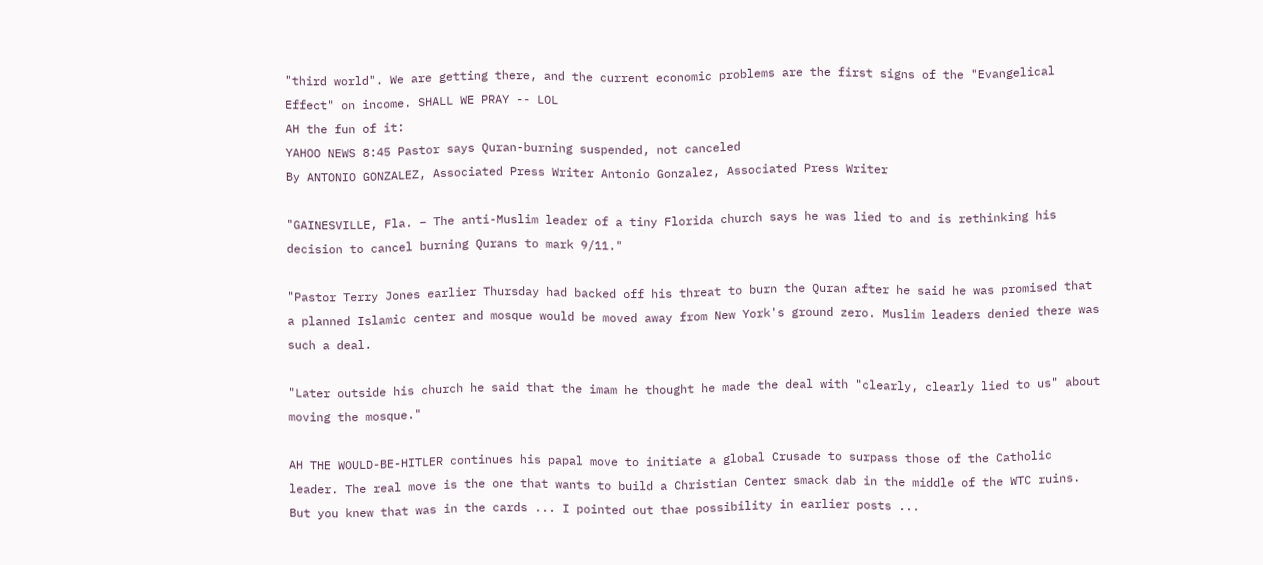"third world". We are getting there, and the current economic problems are the first signs of the "Evangelical Effect" on income. SHALL WE PRAY -- LOL
AH the fun of it:
YAHOO NEWS 8:45 Pastor says Quran-burning suspended, not canceled
By ANTONIO GONZALEZ, Associated Press Writer Antonio Gonzalez, Associated Press Writer

"GAINESVILLE, Fla. – The anti-Muslim leader of a tiny Florida church says he was lied to and is rethinking his decision to cancel burning Qurans to mark 9/11."

"Pastor Terry Jones earlier Thursday had backed off his threat to burn the Quran after he said he was promised that a planned Islamic center and mosque would be moved away from New York's ground zero. Muslim leaders denied there was such a deal.

"Later outside his church he said that the imam he thought he made the deal with "clearly, clearly lied to us" about moving the mosque."

AH THE WOULD-BE-HITLER continues his papal move to initiate a global Crusade to surpass those of the Catholic leader. The real move is the one that wants to build a Christian Center smack dab in the middle of the WTC ruins. But you knew that was in the cards ... I pointed out thae possibility in earlier posts ...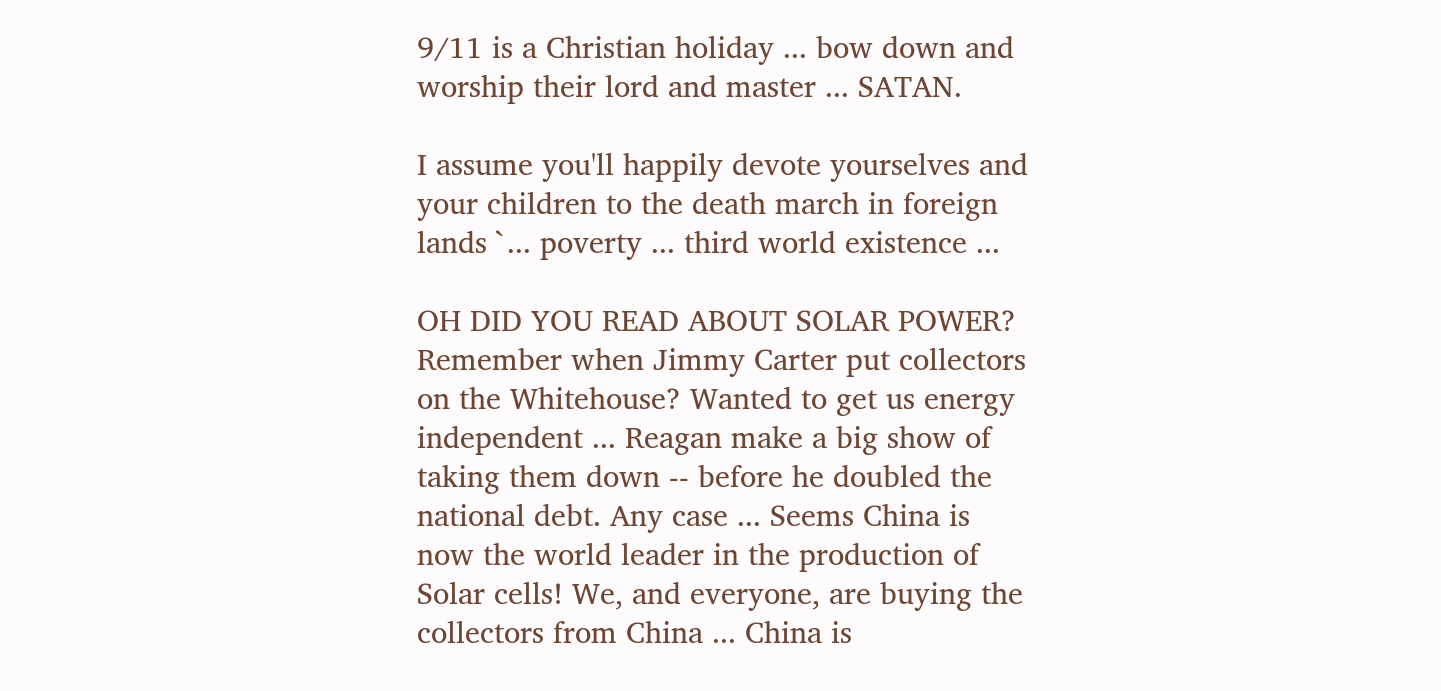9/11 is a Christian holiday ... bow down and worship their lord and master ... SATAN.

I assume you'll happily devote yourselves and your children to the death march in foreign lands `... poverty ... third world existence ...

OH DID YOU READ ABOUT SOLAR POWER? Remember when Jimmy Carter put collectors on the Whitehouse? Wanted to get us energy independent ... Reagan make a big show of taking them down -- before he doubled the national debt. Any case ... Seems China is now the world leader in the production of Solar cells! We, and everyone, are buying the collectors from China ... China is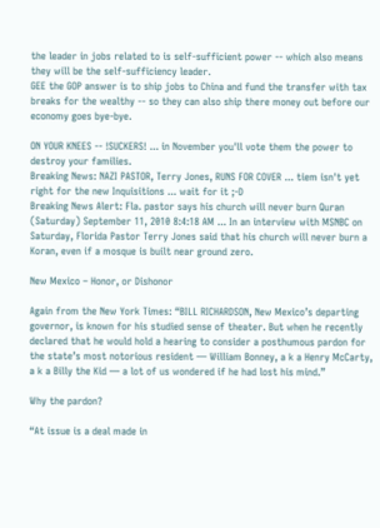the leader in jobs related to is self-sufficient power -- which also means they will be the self-sufficiency leader.
GEE the GOP answer is to ship jobs to China and fund the transfer with tax breaks for the wealthy -- so they can also ship there money out before our economy goes bye-bye.

ON YOUR KNEES -- !SUCKERS! ... in November you'll vote them the power to destroy your families.
Breaking News: NAZI PASTOR, Terry Jones, RUNS FOR COVER ... tiem isn't yet right for the new Inquisitions ... wait for it ;-D
Breaking News Alert: Fla. pastor says his church will never burn Quran (Saturday) September 11, 2010 8:4:18 AM ... In an interview with MSNBC on Saturday, Florida Pastor Terry Jones said that his church will never burn a Koran, even if a mosque is built near ground zero.

New Mexico – Honor, or Dishonor

Again from the New York Times: “BILL RICHARDSON, New Mexico’s departing governor, is known for his studied sense of theater. But when he recently declared that he would hold a hearing to consider a posthumous pardon for the state’s most notorious resident — William Bonney, a k a Henry McCarty, a k a Billy the Kid — a lot of us wondered if he had lost his mind.”

Why the pardon?

“At issue is a deal made in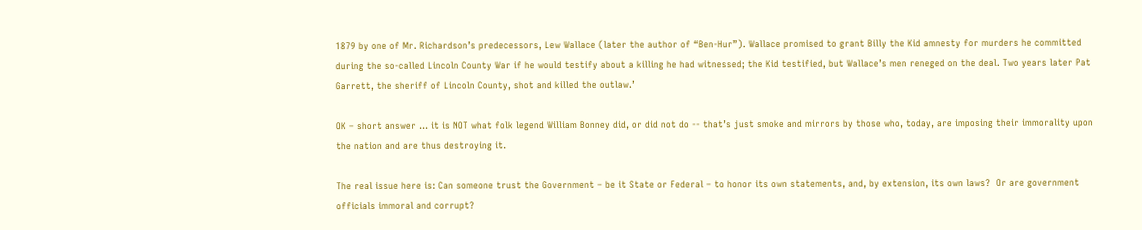1879 by one of Mr. Richardson’s predecessors, Lew Wallace (later the author of “Ben-Hur”). Wallace promised to grant Billy the Kid amnesty for murders he committed during the so-called Lincoln County War if he would testify about a killing he had witnessed; the Kid testified, but Wallace’s men reneged on the deal. Two years later Pat Garrett, the sheriff of Lincoln County, shot and killed the outlaw.’

OK – short answer … it is NOT what folk legend William Bonney did, or did not do -- that’s just smoke and mirrors by those who, today, are imposing their immorality upon the nation and are thus destroying it.

The real issue here is: Can someone trust the Government – be it State or Federal – to honor its own statements, and, by extension, its own laws?  Or are government officials immoral and corrupt?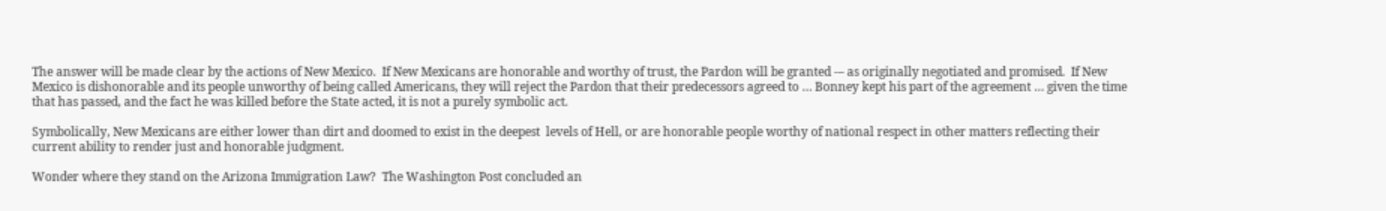The answer will be made clear by the actions of New Mexico.  If New Mexicans are honorable and worthy of trust, the Pardon will be granted -– as originally negotiated and promised.  If New Mexico is dishonorable and its people unworthy of being called Americans, they will reject the Pardon that their predecessors agreed to … Bonney kept his part of the agreement … given the time that has passed, and the fact he was killed before the State acted, it is not a purely symbolic act.

Symbolically, New Mexicans are either lower than dirt and doomed to exist in the deepest  levels of Hell, or are honorable people worthy of national respect in other matters reflecting their current ability to render just and honorable judgment.

Wonder where they stand on the Arizona Immigration Law?  The Washington Post concluded an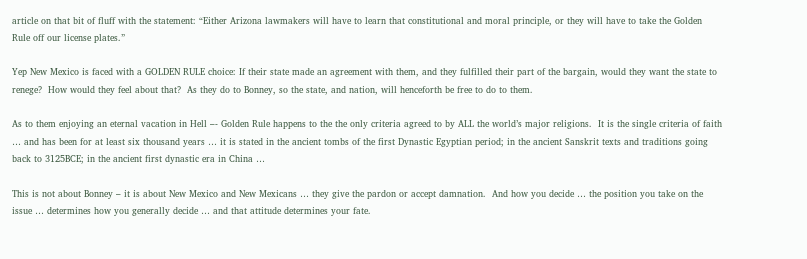article on that bit of fluff with the statement: “Either Arizona lawmakers will have to learn that constitutional and moral principle, or they will have to take the Golden Rule off our license plates.”

Yep New Mexico is faced with a GOLDEN RULE choice: If their state made an agreement with them, and they fulfilled their part of the bargain, would they want the state to renege?  How would they feel about that?  As they do to Bonney, so the state, and nation, will henceforth be free to do to them.

As to them enjoying an eternal vacation in Hell –- Golden Rule happens to the the only criteria agreed to by ALL the world’s major religions.  It is the single criteria of faith … and has been for at least six thousand years … it is stated in the ancient tombs of the first Dynastic Egyptian period; in the ancient Sanskrit texts and traditions going back to 3125BCE; in the ancient first dynastic era in China …

This is not about Bonney – it is about New Mexico and New Mexicans … they give the pardon or accept damnation.  And how you decide … the position you take on the issue … determines how you generally decide … and that attitude determines your fate.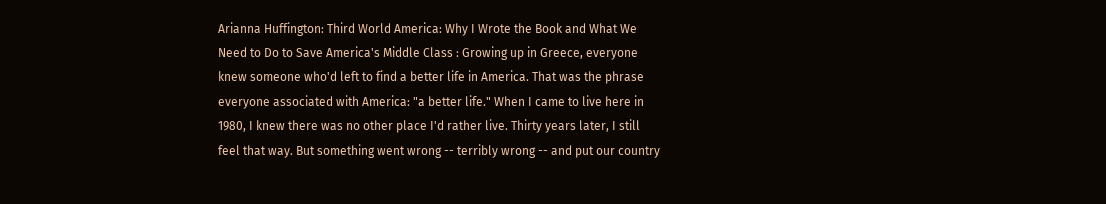Arianna Huffington: Third World America: Why I Wrote the Book and What We Need to Do to Save America's Middle Class : Growing up in Greece, everyone knew someone who'd left to find a better life in America. That was the phrase everyone associated with America: "a better life." When I came to live here in 1980, I knew there was no other place I'd rather live. Thirty years later, I still feel that way. But something went wrong -- terribly wrong -- and put our country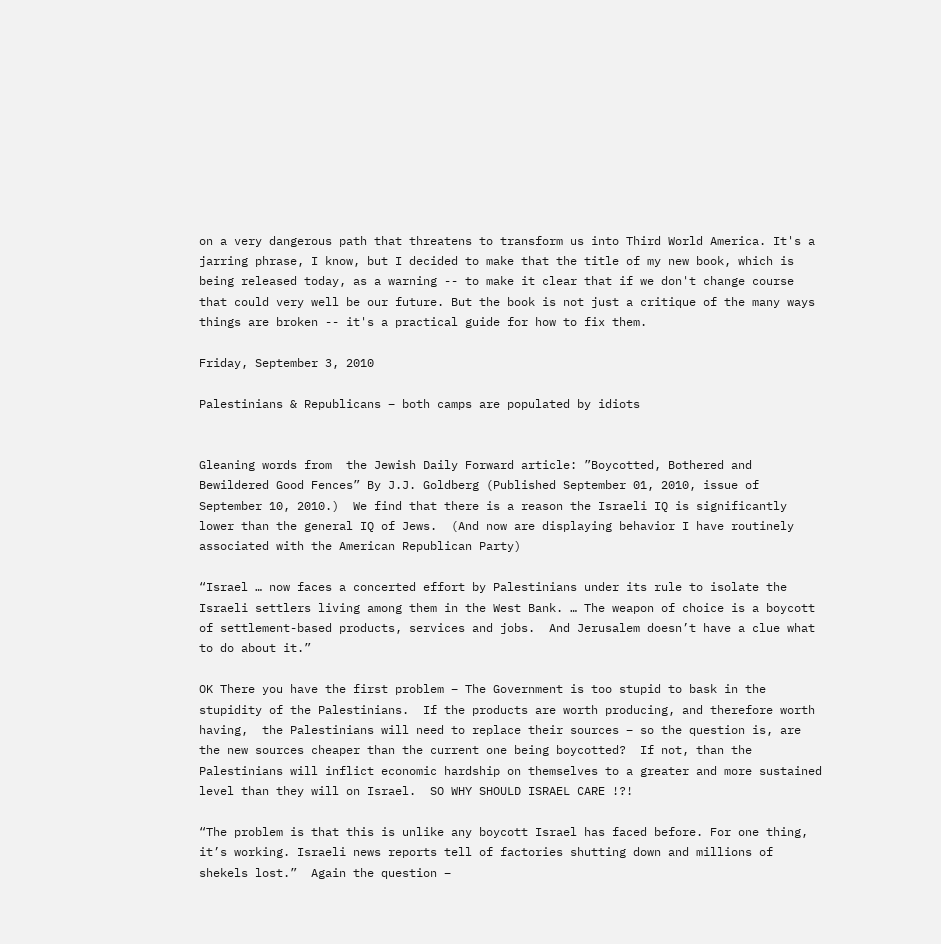on a very dangerous path that threatens to transform us into Third World America. It's a jarring phrase, I know, but I decided to make that the title of my new book, which is being released today, as a warning -- to make it clear that if we don't change course that could very well be our future. But the book is not just a critique of the many ways things are broken -- it's a practical guide for how to fix them.

Friday, September 3, 2010

Palestinians & Republicans – both camps are populated by idiots


Gleaning words from  the Jewish Daily Forward article: ”Boycotted, Bothered and Bewildered Good Fences” By J.J. Goldberg (Published September 01, 2010, issue of September 10, 2010.)  We find that there is a reason the Israeli IQ is significantly lower than the general IQ of Jews.  (And now are displaying behavior I have routinely associated with the American Republican Party)

“Israel … now faces a concerted effort by Palestinians under its rule to isolate the Israeli settlers living among them in the West Bank. … The weapon of choice is a boycott of settlement-based products, services and jobs.  And Jerusalem doesn’t have a clue what to do about it.”

OK There you have the first problem – The Government is too stupid to bask in the stupidity of the Palestinians.  If the products are worth producing, and therefore worth having,  the Palestinians will need to replace their sources – so the question is, are the new sources cheaper than the current one being boycotted?  If not, than the Palestinians will inflict economic hardship on themselves to a greater and more sustained level than they will on Israel.  SO WHY SHOULD ISRAEL CARE !?!

“The problem is that this is unlike any boycott Israel has faced before. For one thing, it’s working. Israeli news reports tell of factories shutting down and millions of shekels lost.”  Again the question –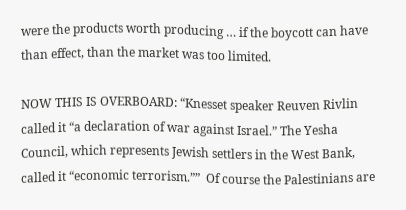were the products worth producing … if the boycott can have than effect, than the market was too limited.

NOW THIS IS OVERBOARD: “Knesset speaker Reuven Rivlin called it “a declaration of war against Israel.” The Yesha Council, which represents Jewish settlers in the West Bank, called it “economic terrorism.””  Of course the Palestinians are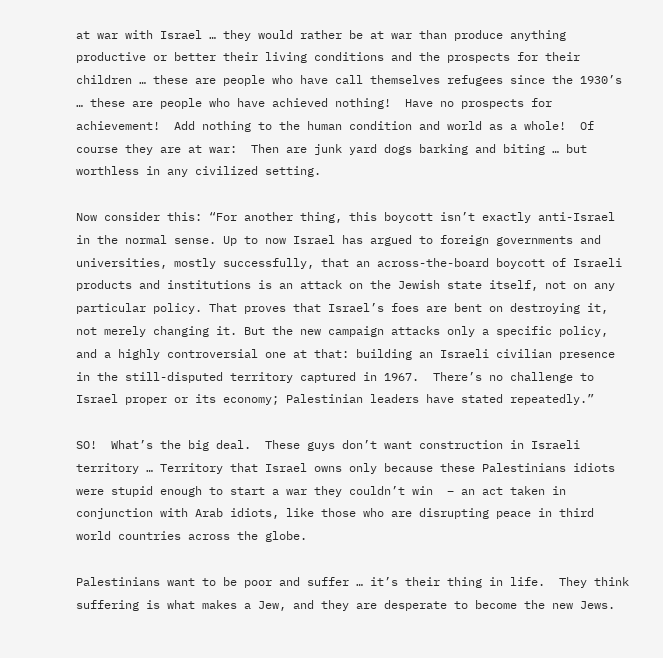at war with Israel … they would rather be at war than produce anything productive or better their living conditions and the prospects for their children … these are people who have call themselves refugees since the 1930’s … these are people who have achieved nothing!  Have no prospects for achievement!  Add nothing to the human condition and world as a whole!  Of course they are at war:  Then are junk yard dogs barking and biting … but worthless in any civilized setting.

Now consider this: “For another thing, this boycott isn’t exactly anti-Israel in the normal sense. Up to now Israel has argued to foreign governments and universities, mostly successfully, that an across-the-board boycott of Israeli products and institutions is an attack on the Jewish state itself, not on any particular policy. That proves that Israel’s foes are bent on destroying it, not merely changing it. But the new campaign attacks only a specific policy, and a highly controversial one at that: building an Israeli civilian presence in the still-disputed territory captured in 1967.  There’s no challenge to Israel proper or its economy; Palestinian leaders have stated repeatedly.”

SO!  What’s the big deal.  These guys don’t want construction in Israeli territory … Territory that Israel owns only because these Palestinians idiots were stupid enough to start a war they couldn’t win  – an act taken in conjunction with Arab idiots, like those who are disrupting peace in third world countries across the globe.

Palestinians want to be poor and suffer … it’s their thing in life.  They think suffering is what makes a Jew, and they are desperate to become the new Jews.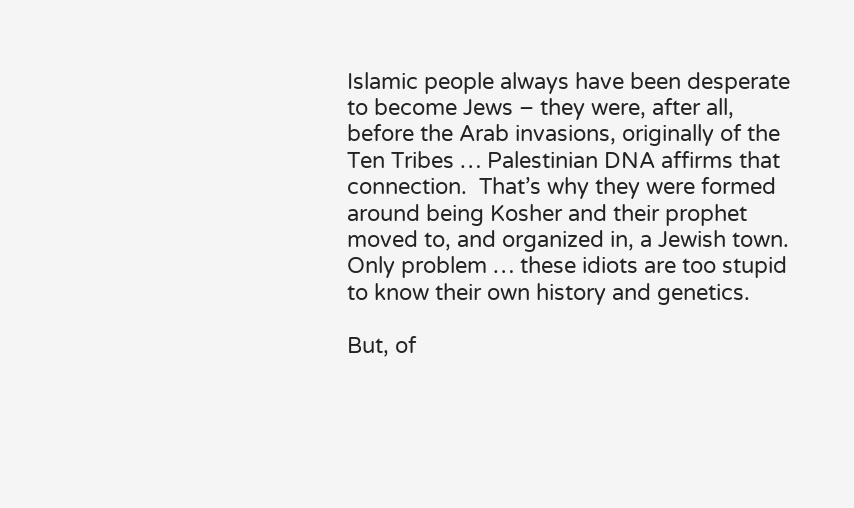Islamic people always have been desperate to become Jews – they were, after all, before the Arab invasions, originally of the Ten Tribes … Palestinian DNA affirms that connection.  That’s why they were formed around being Kosher and their prophet moved to, and organized in, a Jewish town.  Only problem … these idiots are too stupid to know their own history and genetics.

But, of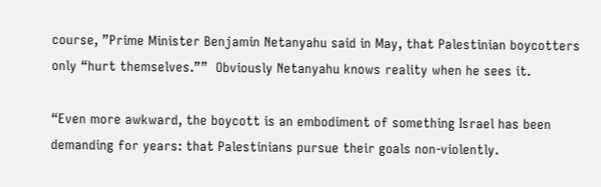course, ”Prime Minister Benjamin Netanyahu said in May, that Palestinian boycotters only “hurt themselves.””  Obviously Netanyahu knows reality when he sees it.

“Even more awkward, the boycott is an embodiment of something Israel has been demanding for years: that Palestinians pursue their goals non-violently.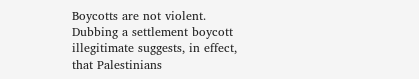Boycotts are not violent. Dubbing a settlement boycott illegitimate suggests, in effect, that Palestinians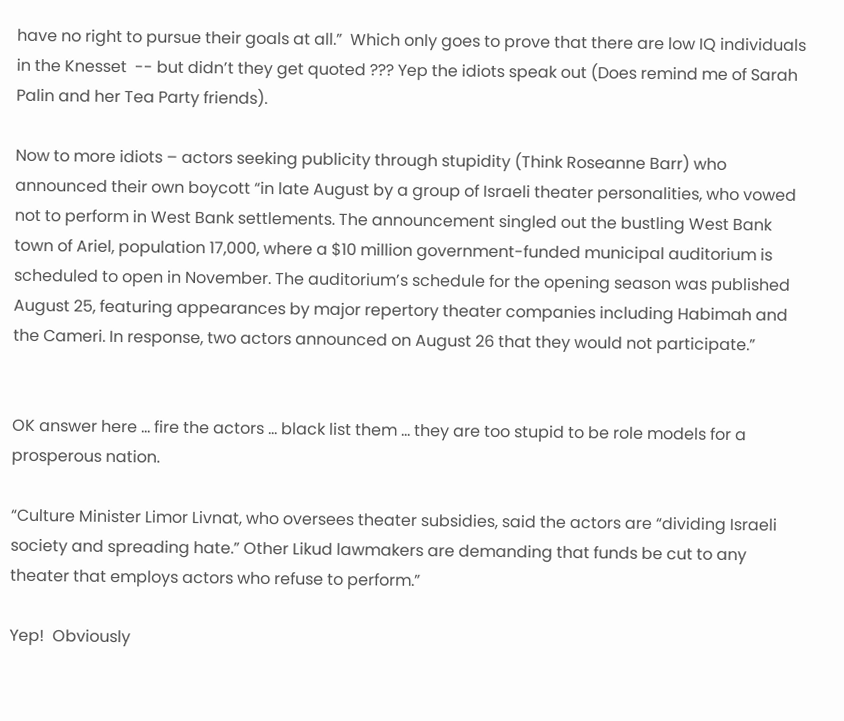have no right to pursue their goals at all.”  Which only goes to prove that there are low IQ individuals in the Knesset  -- but didn’t they get quoted ??? Yep the idiots speak out (Does remind me of Sarah Palin and her Tea Party friends).

Now to more idiots – actors seeking publicity through stupidity (Think Roseanne Barr) who announced their own boycott “in late August by a group of Israeli theater personalities, who vowed not to perform in West Bank settlements. The announcement singled out the bustling West Bank town of Ariel, population 17,000, where a $10 million government-funded municipal auditorium is scheduled to open in November. The auditorium’s schedule for the opening season was published August 25, featuring appearances by major repertory theater companies including Habimah and the Cameri. In response, two actors announced on August 26 that they would not participate.”


OK answer here … fire the actors … black list them … they are too stupid to be role models for a prosperous nation.

“Culture Minister Limor Livnat, who oversees theater subsidies, said the actors are “dividing Israeli society and spreading hate.” Other Likud lawmakers are demanding that funds be cut to any theater that employs actors who refuse to perform.”

Yep!  Obviously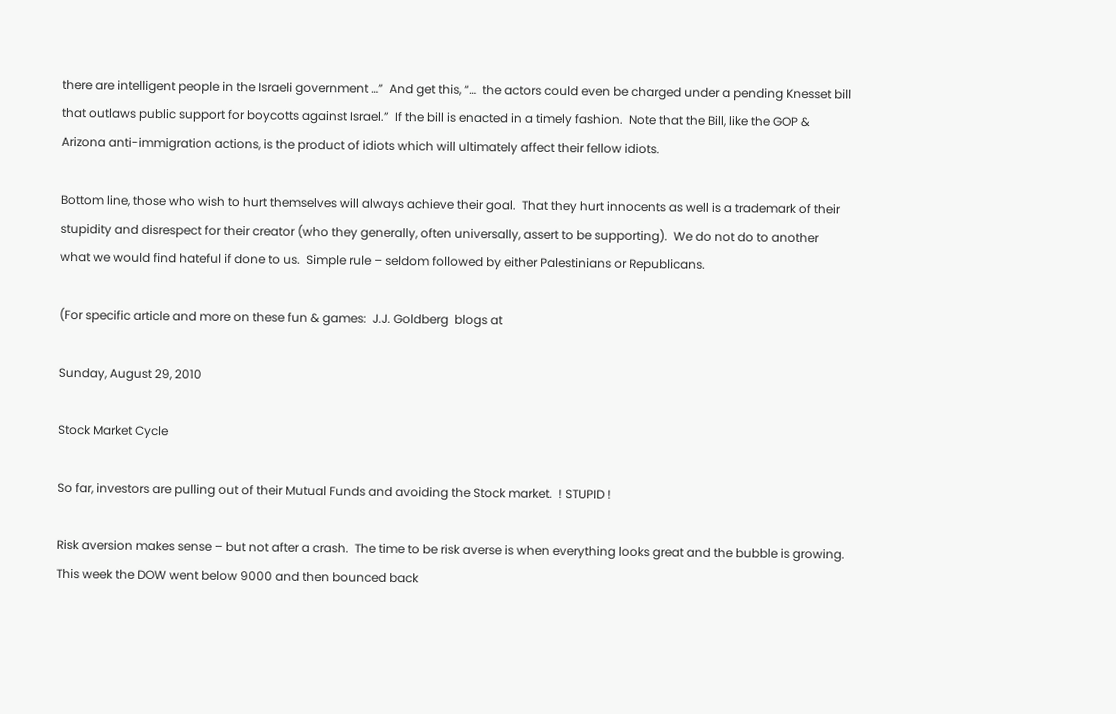there are intelligent people in the Israeli government …”  And get this, “…  the actors could even be charged under a pending Knesset bill that outlaws public support for boycotts against Israel.”  If the bill is enacted in a timely fashion.  Note that the Bill, like the GOP & Arizona anti-immigration actions, is the product of idiots which will ultimately affect their fellow idiots.

Bottom line, those who wish to hurt themselves will always achieve their goal.  That they hurt innocents as well is a trademark of their stupidity and disrespect for their creator (who they generally, often universally, assert to be supporting).  We do not do to another what we would find hateful if done to us.  Simple rule – seldom followed by either Palestinians or Republicans.

(For specific article and more on these fun & games:  J.J. Goldberg  blogs at

Sunday, August 29, 2010

Stock Market Cycle

So far, investors are pulling out of their Mutual Funds and avoiding the Stock market.  ! STUPID !

Risk aversion makes sense – but not after a crash.  The time to be risk averse is when everything looks great and the bubble is growing.  This week the DOW went below 9000 and then bounced back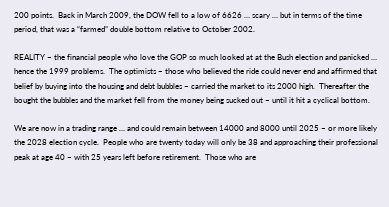200 points.  Back in March 2009, the DOW fell to a low of 6626 … scary … but in terms of the time period, that was a “farmed” double bottom relative to October 2002.

REALITY – the financial people who love the GOP so much looked at at the Bush election and panicked … hence the 1999 problems.  The optimists – those who believed the ride could never end and affirmed that belief by buying into the housing and debt bubbles – carried the market to its 2000 high.  Thereafter the bought the bubbles and the market fell from the money being sucked out – until it hit a cyclical bottom.

We are now in a trading range … and could remain between 14000 and 8000 until 2025 – or more likely the 2028 election cycle.  People who are twenty today will only be 38 and approaching their professional peak at age 40 – with 25 years left before retirement.  Those who are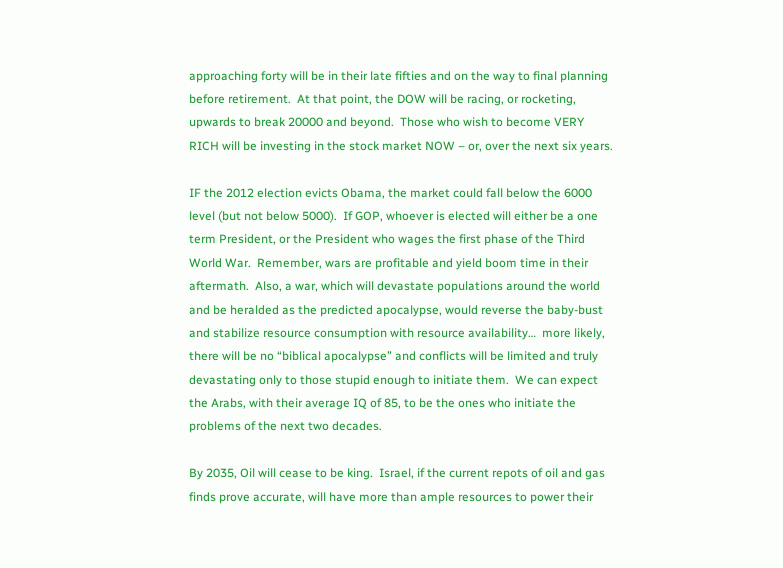approaching forty will be in their late fifties and on the way to final planning before retirement.  At that point, the DOW will be racing, or rocketing, upwards to break 20000 and beyond.  Those who wish to become VERY RICH will be investing in the stock market NOW – or, over the next six years.

IF the 2012 election evicts Obama, the market could fall below the 6000 level (but not below 5000).  If GOP, whoever is elected will either be a one term President, or the President who wages the first phase of the Third World War.  Remember, wars are profitable and yield boom time in their aftermath.  Also, a war, which will devastate populations around the world and be heralded as the predicted apocalypse, would reverse the baby-bust and stabilize resource consumption with resource availability…  more likely, there will be no “biblical apocalypse” and conflicts will be limited and truly devastating only to those stupid enough to initiate them.  We can expect the Arabs, with their average IQ of 85, to be the ones who initiate the problems of the next two decades.

By 2035, Oil will cease to be king.  Israel, if the current repots of oil and gas finds prove accurate, will have more than ample resources to power their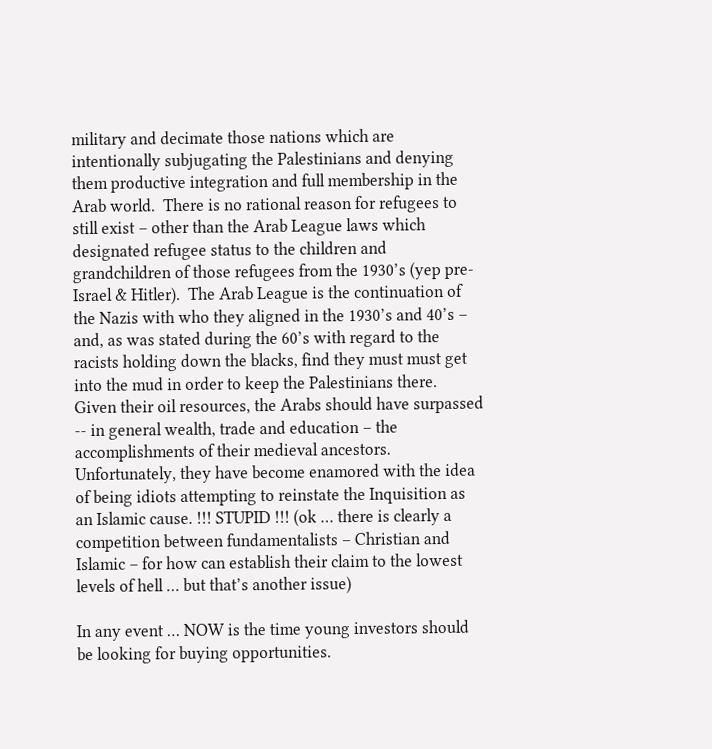military and decimate those nations which are intentionally subjugating the Palestinians and denying them productive integration and full membership in the Arab world.  There is no rational reason for refugees to still exist – other than the Arab League laws which designated refugee status to the children and grandchildren of those refugees from the 1930’s (yep pre-Israel & Hitler).  The Arab League is the continuation of the Nazis with who they aligned in the 1930’s and 40’s – and, as was stated during the 60’s with regard to the racists holding down the blacks, find they must must get into the mud in order to keep the Palestinians there.   Given their oil resources, the Arabs should have surpassed -- in general wealth, trade and education – the accomplishments of their medieval ancestors.  Unfortunately, they have become enamored with the idea of being idiots attempting to reinstate the Inquisition as an Islamic cause. !!! STUPID !!! (ok … there is clearly a competition between fundamentalists – Christian and Islamic – for how can establish their claim to the lowest levels of hell … but that’s another issue)

In any event … NOW is the time young investors should be looking for buying opportunities.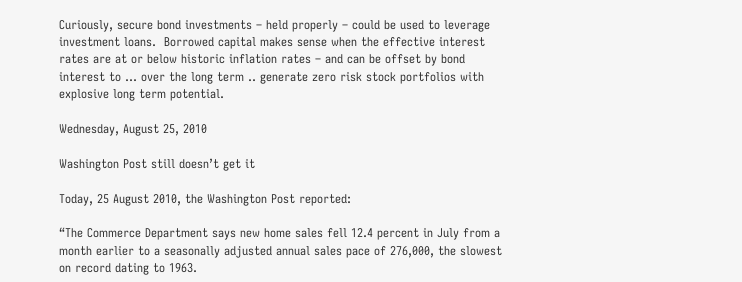Curiously, secure bond investments – held properly – could be used to leverage investment loans.  Borrowed capital makes sense when the effective interest rates are at or below historic inflation rates – and can be offset by bond interest to … over the long term .. generate zero risk stock portfolios with explosive long term potential.

Wednesday, August 25, 2010

Washington Post still doesn’t get it

Today, 25 August 2010, the Washington Post reported:

“The Commerce Department says new home sales fell 12.4 percent in July from a month earlier to a seasonally adjusted annual sales pace of 276,000, the slowest on record dating to 1963.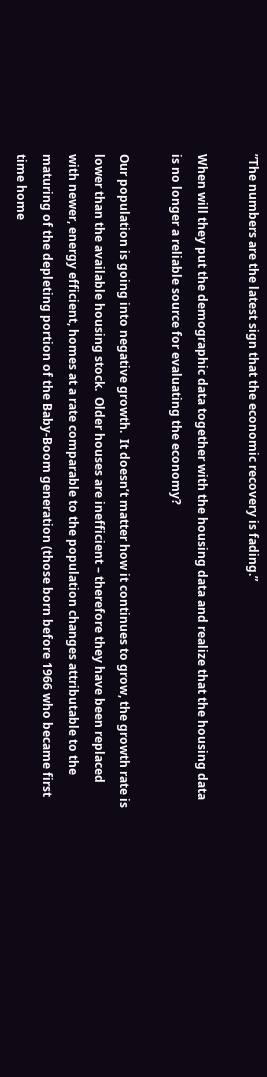”The numbers are the latest sign that the economic recovery is fading.”

When will they put the demographic data together with the housing data and realize that the housing data is no longer a reliable source for evaluating the economy?

Our population is going into negative growth.  It doesn’t matter how it continues to grow, the growth rate is lower than the available housing stock.  Older houses are inefficient – therefore they have been replaced with newer, energy efficient, homes at a rate comparable to the population changes attributable to the maturing of the depleting portion of the Baby-Boom generation (those born before 1966 who became first time home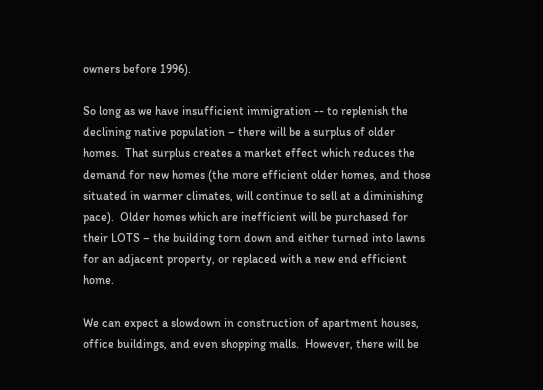owners before 1996).

So long as we have insufficient immigration -- to replenish the declining native population – there will be a surplus of older homes.  That surplus creates a market effect which reduces the demand for new homes (the more efficient older homes, and those situated in warmer climates, will continue to sell at a diminishing pace).  Older homes which are inefficient will be purchased for their LOTS – the building torn down and either turned into lawns for an adjacent property, or replaced with a new end efficient home.

We can expect a slowdown in construction of apartment houses, office buildings, and even shopping malls.  However, there will be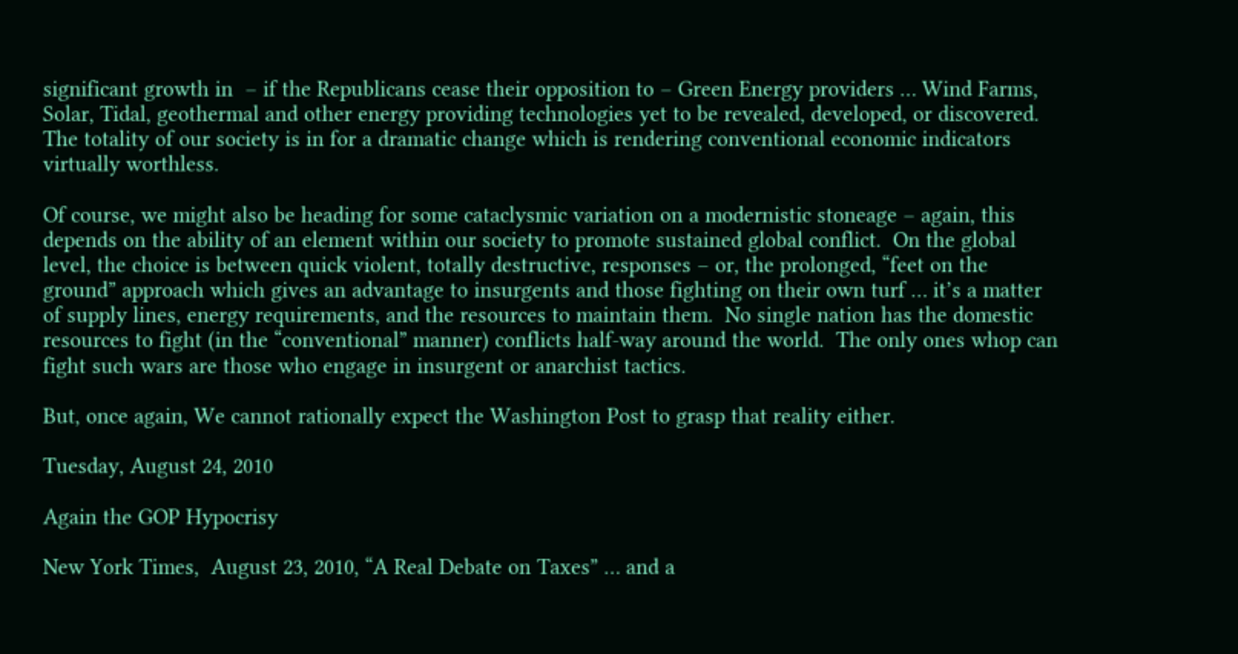significant growth in  – if the Republicans cease their opposition to – Green Energy providers … Wind Farms, Solar, Tidal, geothermal and other energy providing technologies yet to be revealed, developed, or discovered.  The totality of our society is in for a dramatic change which is rendering conventional economic indicators virtually worthless.

Of course, we might also be heading for some cataclysmic variation on a modernistic stoneage – again, this depends on the ability of an element within our society to promote sustained global conflict.  On the global level, the choice is between quick violent, totally destructive, responses – or, the prolonged, “feet on the ground” approach which gives an advantage to insurgents and those fighting on their own turf … it’s a matter of supply lines, energy requirements, and the resources to maintain them.  No single nation has the domestic resources to fight (in the “conventional” manner) conflicts half-way around the world.  The only ones whop can fight such wars are those who engage in insurgent or anarchist tactics.

But, once again, We cannot rationally expect the Washington Post to grasp that reality either.

Tuesday, August 24, 2010

Again the GOP Hypocrisy

New York Times,  August 23, 2010, “A Real Debate on Taxes” … and a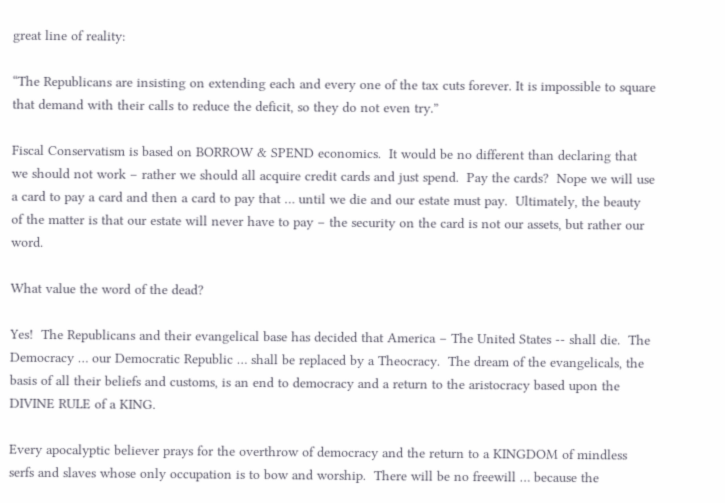great line of reality:

“The Republicans are insisting on extending each and every one of the tax cuts forever. It is impossible to square that demand with their calls to reduce the deficit, so they do not even try.”

Fiscal Conservatism is based on BORROW & SPEND economics.  It would be no different than declaring that we should not work – rather we should all acquire credit cards and just spend.  Pay the cards?  Nope we will use a card to pay a card and then a card to pay that … until we die and our estate must pay.  Ultimately, the beauty of the matter is that our estate will never have to pay – the security on the card is not our assets, but rather our word.

What value the word of the dead?

Yes!  The Republicans and their evangelical base has decided that America – The United States -- shall die.  The Democracy … our Democratic Republic … shall be replaced by a Theocracy.  The dream of the evangelicals, the basis of all their beliefs and customs, is an end to democracy and a return to the aristocracy based upon the DIVINE RULE of a KING.

Every apocalyptic believer prays for the overthrow of democracy and the return to a KINGDOM of mindless serfs and slaves whose only occupation is to bow and worship.  There will be no freewill … because the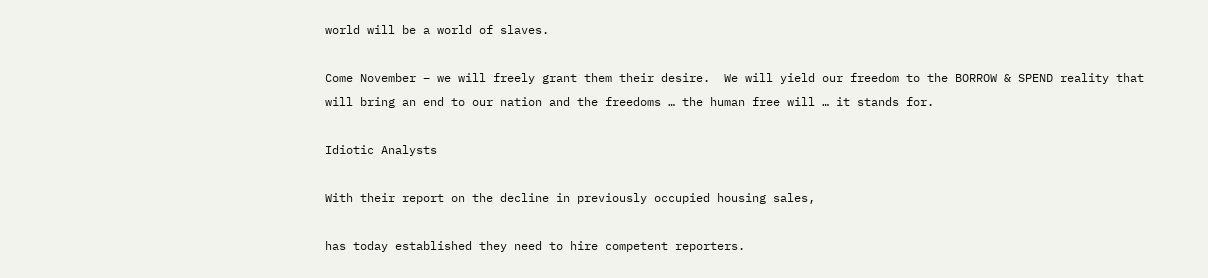world will be a world of slaves.

Come November – we will freely grant them their desire.  We will yield our freedom to the BORROW & SPEND reality that will bring an end to our nation and the freedoms … the human free will … it stands for.

Idiotic Analysts

With their report on the decline in previously occupied housing sales,

has today established they need to hire competent reporters.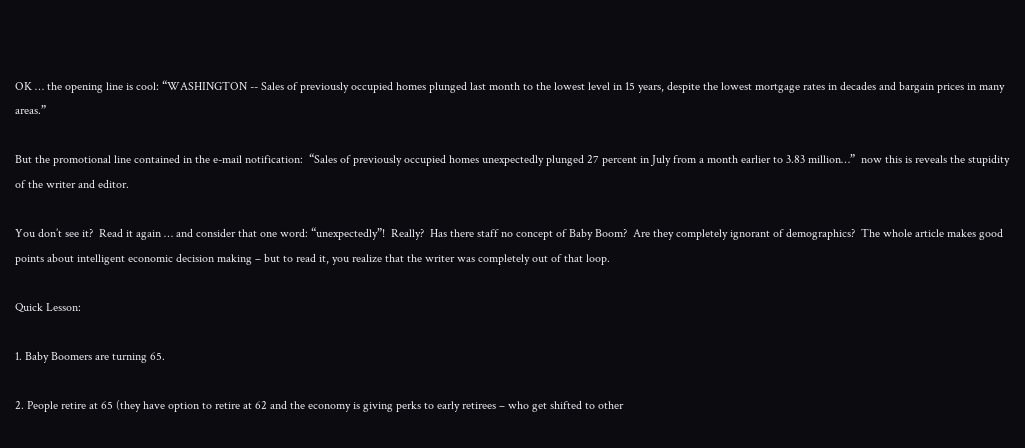OK … the opening line is cool: “WASHINGTON -- Sales of previously occupied homes plunged last month to the lowest level in 15 years, despite the lowest mortgage rates in decades and bargain prices in many areas.”

But the promotional line contained in the e-mail notification:  “Sales of previously occupied homes unexpectedly plunged 27 percent in July from a month earlier to 3.83 million…”  now this is reveals the stupidity of the writer and editor.

You don’t see it?  Read it again … and consider that one word: “unexpectedly”!  Really?  Has there staff no concept of Baby Boom?  Are they completely ignorant of demographics?  The whole article makes good points about intelligent economic decision making – but to read it, you realize that the writer was completely out of that loop.

Quick Lesson:

1. Baby Boomers are turning 65.

2. People retire at 65 (they have option to retire at 62 and the economy is giving perks to early retirees – who get shifted to other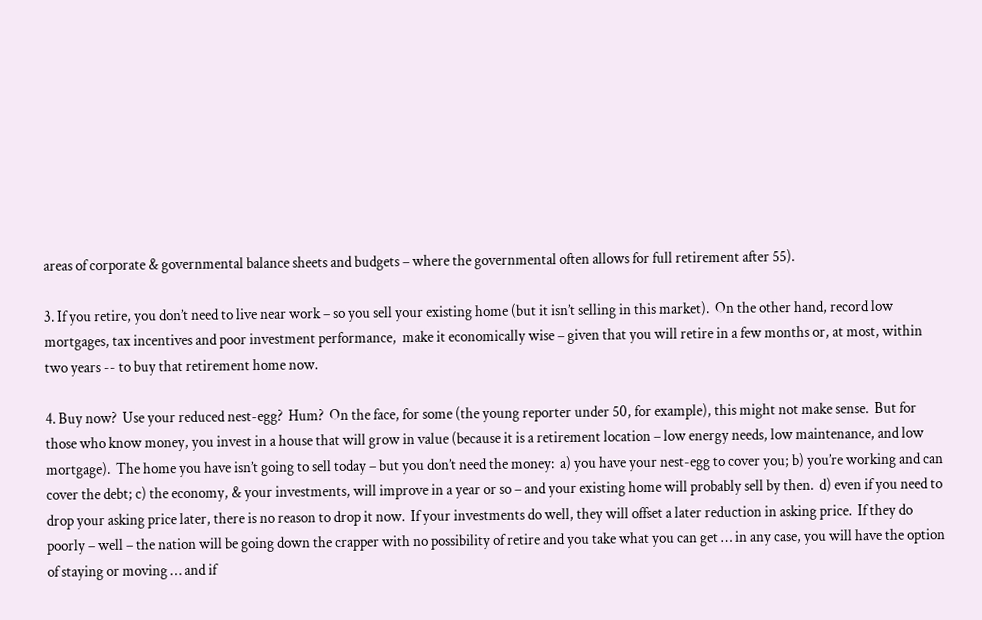areas of corporate & governmental balance sheets and budgets – where the governmental often allows for full retirement after 55).

3. If you retire, you don’t need to live near work – so you sell your existing home (but it isn’t selling in this market).  On the other hand, record low mortgages, tax incentives and poor investment performance,  make it economically wise – given that you will retire in a few months or, at most, within two years -- to buy that retirement home now.

4. Buy now?  Use your reduced nest-egg?  Hum?  On the face, for some (the young reporter under 50, for example), this might not make sense.  But for those who know money, you invest in a house that will grow in value (because it is a retirement location – low energy needs, low maintenance, and low mortgage).  The home you have isn’t going to sell today – but you don’t need the money:  a) you have your nest-egg to cover you; b) you’re working and can cover the debt; c) the economy, & your investments, will improve in a year or so – and your existing home will probably sell by then.  d) even if you need to drop your asking price later, there is no reason to drop it now.  If your investments do well, they will offset a later reduction in asking price.  If they do poorly – well – the nation will be going down the crapper with no possibility of retire and you take what you can get … in any case, you will have the option of staying or moving … and if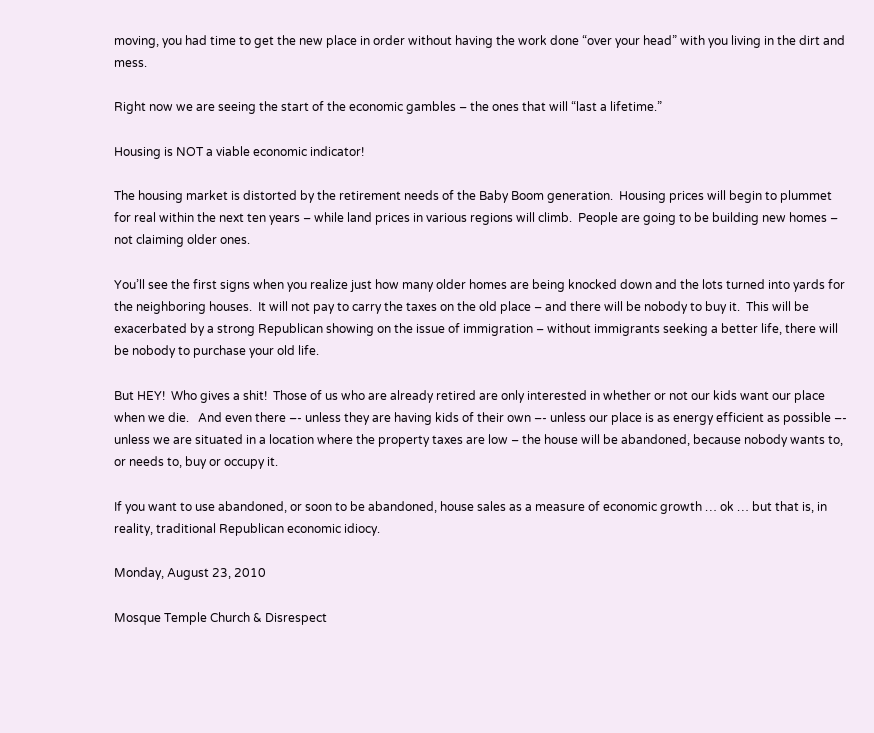moving, you had time to get the new place in order without having the work done “over your head” with you living in the dirt and mess.

Right now we are seeing the start of the economic gambles – the ones that will “last a lifetime.”

Housing is NOT a viable economic indicator!

The housing market is distorted by the retirement needs of the Baby Boom generation.  Housing prices will begin to plummet for real within the next ten years – while land prices in various regions will climb.  People are going to be building new homes – not claiming older ones.

You’ll see the first signs when you realize just how many older homes are being knocked down and the lots turned into yards for the neighboring houses.  It will not pay to carry the taxes on the old place – and there will be nobody to buy it.  This will be exacerbated by a strong Republican showing on the issue of immigration – without immigrants seeking a better life, there will be nobody to purchase your old life.

But HEY!  Who gives a shit!  Those of us who are already retired are only interested in whether or not our kids want our place when we die.   And even there –- unless they are having kids of their own –- unless our place is as energy efficient as possible –- unless we are situated in a location where the property taxes are low – the house will be abandoned, because nobody wants to, or needs to, buy or occupy it.

If you want to use abandoned, or soon to be abandoned, house sales as a measure of economic growth … ok … but that is, in reality, traditional Republican economic idiocy.

Monday, August 23, 2010

Mosque Temple Church & Disrespect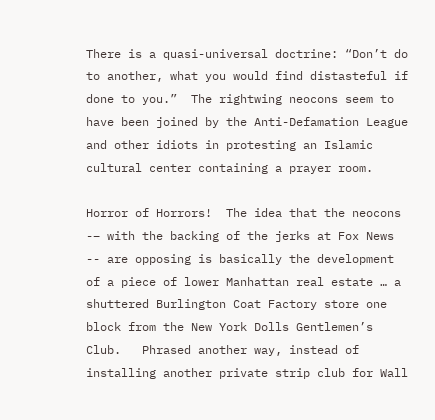There is a quasi-universal doctrine: “Don’t do to another, what you would find distasteful if done to you.”  The rightwing neocons seem to have been joined by the Anti-Defamation League and other idiots in protesting an Islamic cultural center containing a prayer room.

Horror of Horrors!  The idea that the neocons -– with the backing of the jerks at Fox News -- are opposing is basically the development of a piece of lower Manhattan real estate … a  shuttered Burlington Coat Factory store one block from the New York Dolls Gentlemen’s Club.   Phrased another way, instead of installing another private strip club for Wall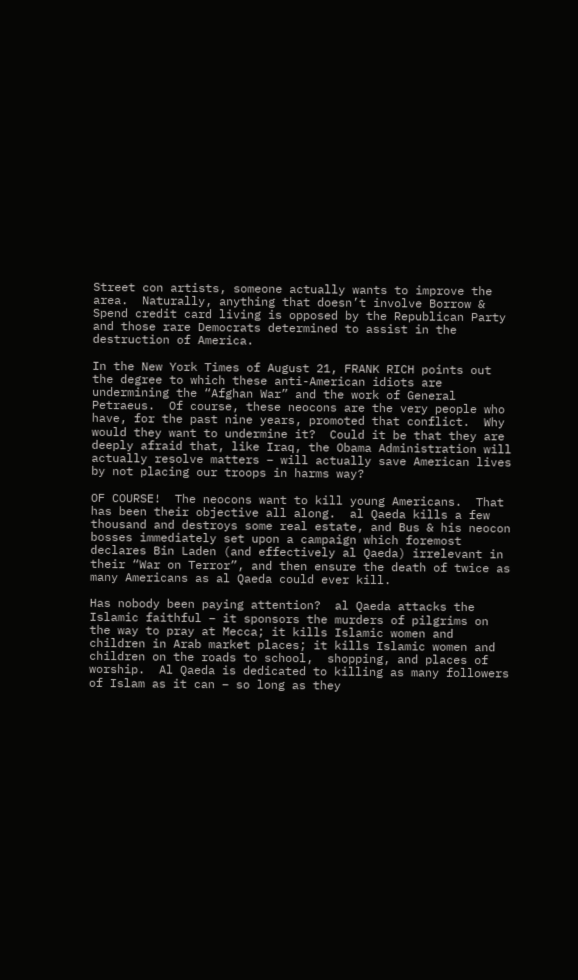Street con artists, someone actually wants to improve the area.  Naturally, anything that doesn’t involve Borrow & Spend credit card living is opposed by the Republican Party and those rare Democrats determined to assist in the destruction of America.

In the New York Times of August 21, FRANK RICH points out the degree to which these anti-American idiots are undermining the “Afghan War” and the work of General Petraeus.  Of course, these neocons are the very people who have, for the past nine years, promoted that conflict.  Why would they want to undermine it?  Could it be that they are deeply afraid that, like Iraq, the Obama Administration will actually resolve matters – will actually save American lives by not placing our troops in harms way?

OF COURSE!  The neocons want to kill young Americans.  That has been their objective all along.  al Qaeda kills a few thousand and destroys some real estate, and Bus & his neocon bosses immediately set upon a campaign which foremost declares Bin Laden (and effectively al Qaeda) irrelevant in their “War on Terror”, and then ensure the death of twice as many Americans as al Qaeda could ever kill.

Has nobody been paying attention?  al Qaeda attacks the Islamic faithful – it sponsors the murders of pilgrims on the way to pray at Mecca; it kills Islamic women and children in Arab market places; it kills Islamic women and children on the roads to school,  shopping, and places of worship.  Al Qaeda is dedicated to killing as many followers of Islam as it can – so long as they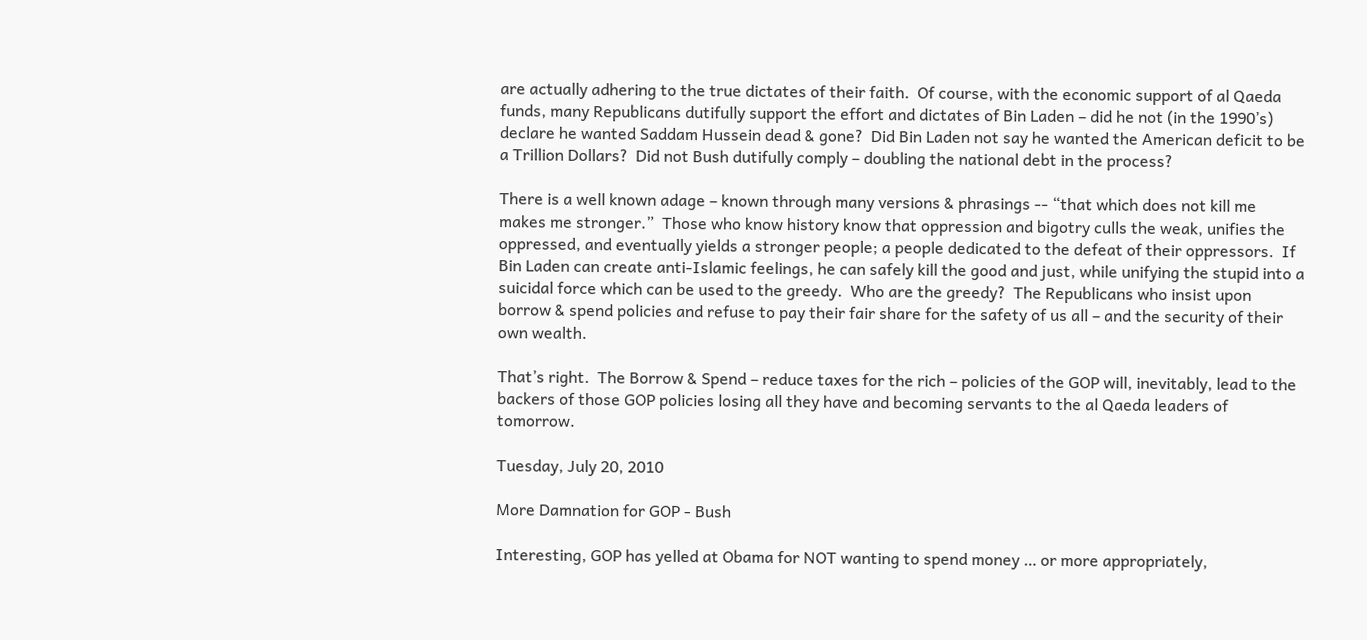are actually adhering to the true dictates of their faith.  Of course, with the economic support of al Qaeda funds, many Republicans dutifully support the effort and dictates of Bin Laden – did he not (in the 1990’s) declare he wanted Saddam Hussein dead & gone?  Did Bin Laden not say he wanted the American deficit to be a Trillion Dollars?  Did not Bush dutifully comply – doubling the national debt in the process?

There is a well known adage – known through many versions & phrasings -- “that which does not kill me makes me stronger.”  Those who know history know that oppression and bigotry culls the weak, unifies the oppressed, and eventually yields a stronger people; a people dedicated to the defeat of their oppressors.  If Bin Laden can create anti-Islamic feelings, he can safely kill the good and just, while unifying the stupid into a suicidal force which can be used to the greedy.  Who are the greedy?  The Republicans who insist upon borrow & spend policies and refuse to pay their fair share for the safety of us all – and the security of their own wealth.

That’s right.  The Borrow & Spend – reduce taxes for the rich – policies of the GOP will, inevitably, lead to the backers of those GOP policies losing all they have and becoming servants to the al Qaeda leaders of tomorrow.

Tuesday, July 20, 2010

More Damnation for GOP - Bush

Interesting, GOP has yelled at Obama for NOT wanting to spend money … or more appropriately,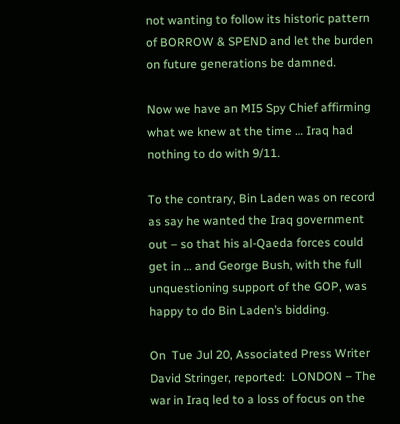not wanting to follow its historic pattern of BORROW & SPEND and let the burden on future generations be damned.

Now we have an MI5 Spy Chief affirming what we knew at the time … Iraq had nothing to do with 9/11.

To the contrary, Bin Laden was on record as say he wanted the Iraq government out – so that his al-Qaeda forces could get in … and George Bush, with the full unquestioning support of the GOP, was happy to do Bin Laden’s bidding.

On  Tue Jul 20, Associated Press Writer David Stringer, reported:  LONDON – The war in Iraq led to a loss of focus on the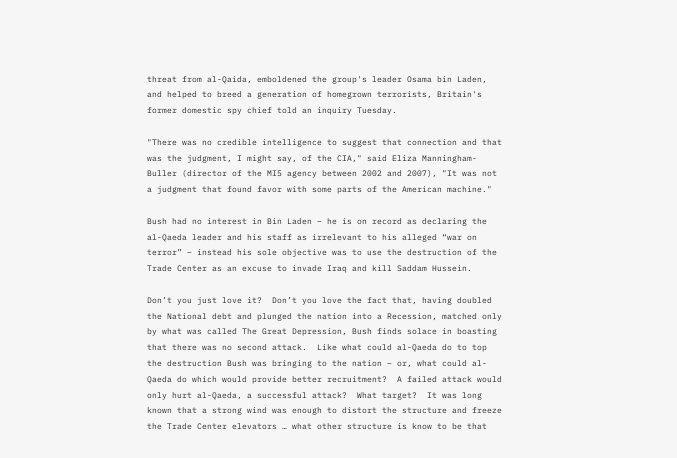threat from al-Qaida, emboldened the group's leader Osama bin Laden, and helped to breed a generation of homegrown terrorists, Britain's former domestic spy chief told an inquiry Tuesday.

"There was no credible intelligence to suggest that connection and that was the judgment, I might say, of the CIA," said Eliza Manningham-Buller (director of the MI5 agency between 2002 and 2007), "It was not a judgment that found favor with some parts of the American machine."

Bush had no interest in Bin Laden – he is on record as declaring the al-Qaeda leader and his staff as irrelevant to his alleged “war on terror” – instead his sole objective was to use the destruction of the Trade Center as an excuse to invade Iraq and kill Saddam Hussein.

Don’t you just love it?  Don’t you love the fact that, having doubled the National debt and plunged the nation into a Recession, matched only by what was called The Great Depression, Bush finds solace in boasting that there was no second attack.  Like what could al-Qaeda do to top the destruction Bush was bringing to the nation – or, what could al-Qaeda do which would provide better recruitment?  A failed attack would only hurt al-Qaeda, a successful attack?  What target?  It was long known that a strong wind was enough to distort the structure and freeze the Trade Center elevators … what other structure is know to be that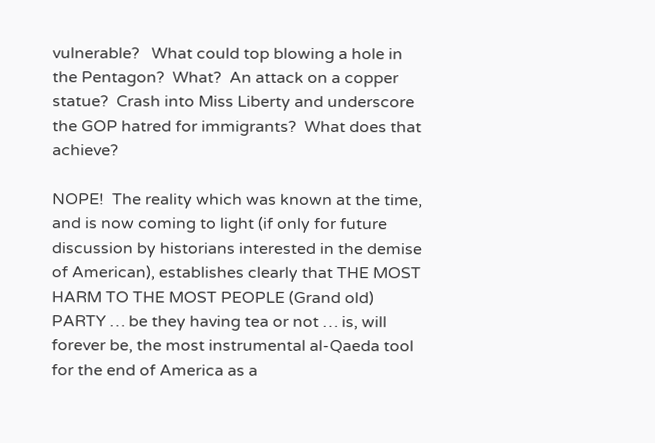vulnerable?   What could top blowing a hole in the Pentagon?  What?  An attack on a copper statue?  Crash into Miss Liberty and underscore the GOP hatred for immigrants?  What does that achieve?

NOPE!  The reality which was known at the time, and is now coming to light (if only for future discussion by historians interested in the demise of American), establishes clearly that THE MOST HARM TO THE MOST PEOPLE (Grand old) PARTY … be they having tea or not … is, will forever be, the most instrumental al-Qaeda tool for the end of America as a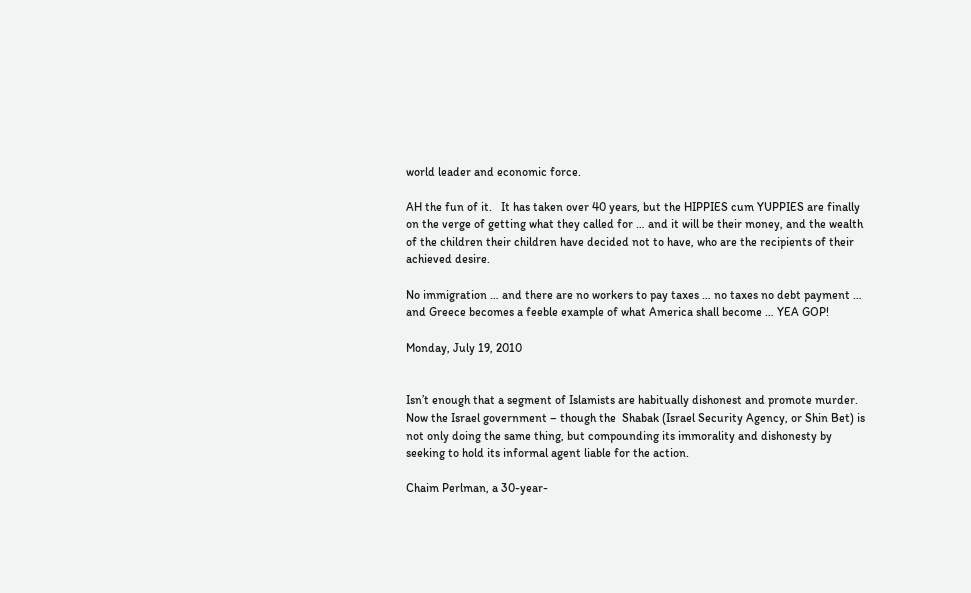world leader and economic force.

AH the fun of it.   It has taken over 40 years, but the HIPPIES cum YUPPIES are finally on the verge of getting what they called for … and it will be their money, and the wealth of the children their children have decided not to have, who are the recipients of their achieved desire.

No immigration … and there are no workers to pay taxes … no taxes no debt payment … and Greece becomes a feeble example of what America shall become … YEA GOP!

Monday, July 19, 2010


Isn’t enough that a segment of Islamists are habitually dishonest and promote murder.  Now the Israel government – though the  Shabak (Israel Security Agency, or Shin Bet) is not only doing the same thing, but compounding its immorality and dishonesty by seeking to hold its informal agent liable for the action.

Chaim Perlman, a 30-year-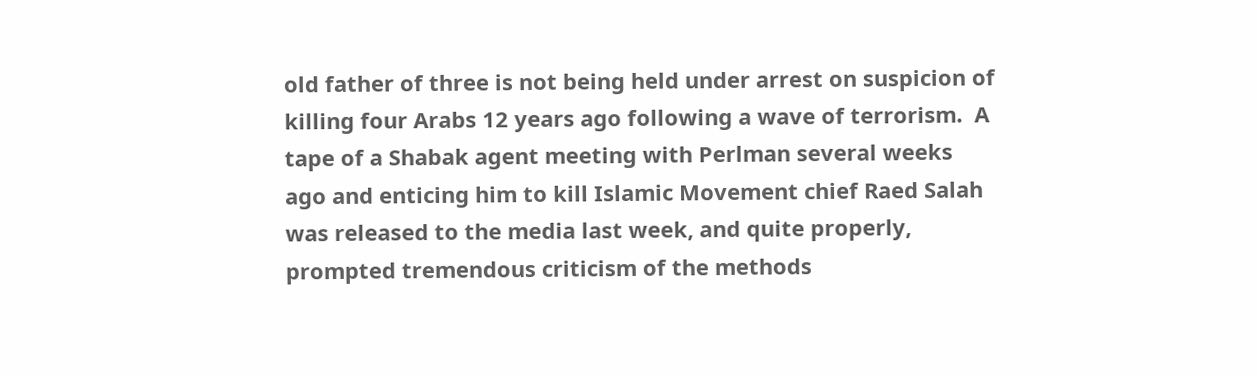old father of three is not being held under arrest on suspicion of killing four Arabs 12 years ago following a wave of terrorism.  A tape of a Shabak agent meeting with Perlman several weeks ago and enticing him to kill Islamic Movement chief Raed Salah was released to the media last week, and quite properly, prompted tremendous criticism of the methods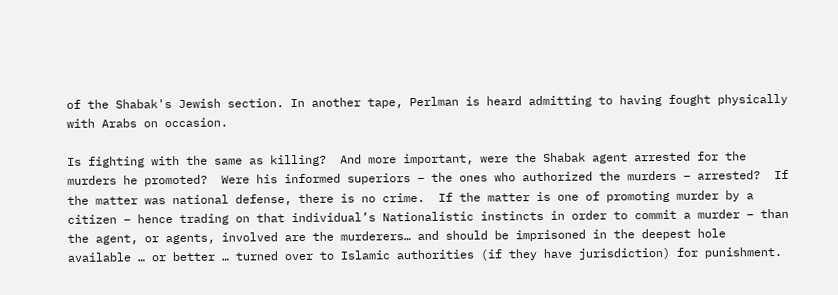of the Shabak's Jewish section. In another tape, Perlman is heard admitting to having fought physically with Arabs on occasion.

Is fighting with the same as killing?  And more important, were the Shabak agent arrested for the murders he promoted?  Were his informed superiors – the ones who authorized the murders – arrested?  If the matter was national defense, there is no crime.  If the matter is one of promoting murder by a citizen – hence trading on that individual’s Nationalistic instincts in order to commit a murder – than the agent, or agents, involved are the murderers… and should be imprisoned in the deepest hole available … or better … turned over to Islamic authorities (if they have jurisdiction) for punishment.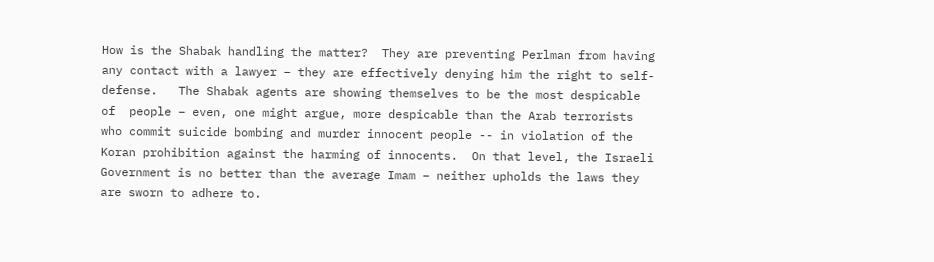How is the Shabak handling the matter?  They are preventing Perlman from having any contact with a lawyer – they are effectively denying him the right to self-defense.   The Shabak agents are showing themselves to be the most despicable of  people – even, one might argue, more despicable than the Arab terrorists who commit suicide bombing and murder innocent people -- in violation of the Koran prohibition against the harming of innocents.  On that level, the Israeli Government is no better than the average Imam – neither upholds the laws they are sworn to adhere to.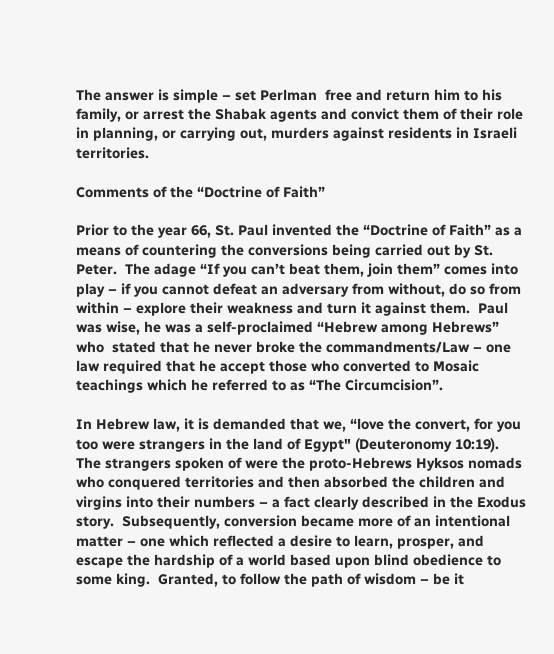The answer is simple – set Perlman  free and return him to his family, or arrest the Shabak agents and convict them of their role in planning, or carrying out, murders against residents in Israeli territories.

Comments of the “Doctrine of Faith”

Prior to the year 66, St. Paul invented the “Doctrine of Faith” as a means of countering the conversions being carried out by St. Peter.  The adage “If you can’t beat them, join them” comes into play – if you cannot defeat an adversary from without, do so from within – explore their weakness and turn it against them.  Paul was wise, he was a self-proclaimed “Hebrew among Hebrews” who  stated that he never broke the commandments/Law – one law required that he accept those who converted to Mosaic teachings which he referred to as “The Circumcision”.

In Hebrew law, it is demanded that we, “love the convert, for you too were strangers in the land of Egypt" (Deuteronomy 10:19).  The strangers spoken of were the proto-Hebrews Hyksos nomads who conquered territories and then absorbed the children and virgins into their numbers – a fact clearly described in the Exodus story.  Subsequently, conversion became more of an intentional matter – one which reflected a desire to learn, prosper, and escape the hardship of a world based upon blind obedience to some king.  Granted, to follow the path of wisdom – be it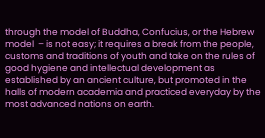through the model of Buddha, Confucius, or the Hebrew model  – is not easy; it requires a break from the people, customs and traditions of youth and take on the rules of good hygiene and intellectual development as established by an ancient culture, but promoted in the halls of modern academia and practiced everyday by the most advanced nations on earth.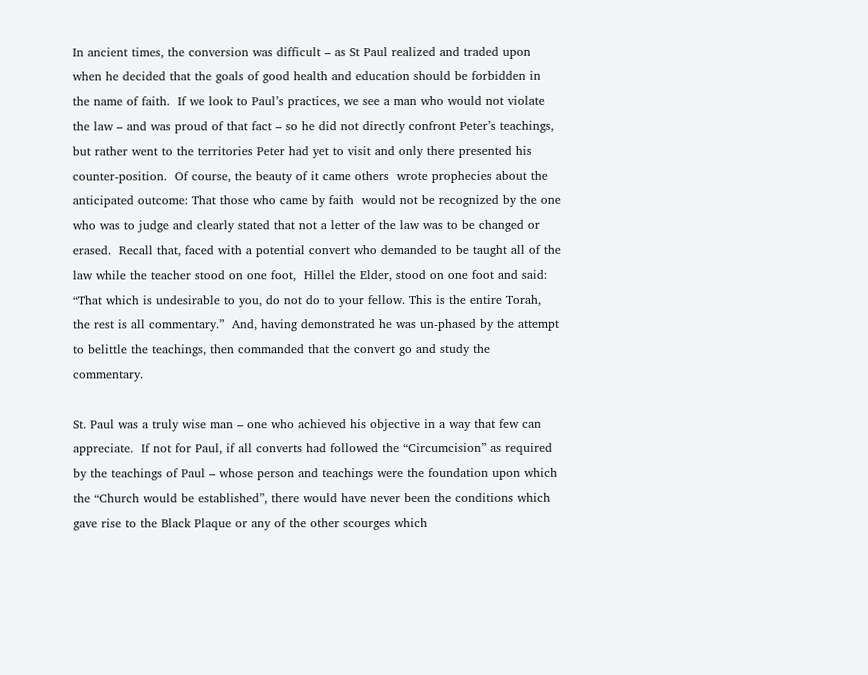In ancient times, the conversion was difficult – as St Paul realized and traded upon when he decided that the goals of good health and education should be forbidden in the name of faith.  If we look to Paul’s practices, we see a man who would not violate the law – and was proud of that fact – so he did not directly confront Peter’s teachings, but rather went to the territories Peter had yet to visit and only there presented his counter-position.  Of course, the beauty of it came others  wrote prophecies about the anticipated outcome: That those who came by faith  would not be recognized by the one who was to judge and clearly stated that not a letter of the law was to be changed or erased.  Recall that, faced with a potential convert who demanded to be taught all of the law while the teacher stood on one foot,  Hillel the Elder, stood on one foot and said: “That which is undesirable to you, do not do to your fellow. This is the entire Torah, the rest is all commentary.”  And, having demonstrated he was un-phased by the attempt to belittle the teachings, then commanded that the convert go and study the commentary.

St. Paul was a truly wise man – one who achieved his objective in a way that few can appreciate.  If not for Paul, if all converts had followed the “Circumcision” as required by the teachings of Paul – whose person and teachings were the foundation upon which the “Church would be established”, there would have never been the conditions which gave rise to the Black Plaque or any of the other scourges which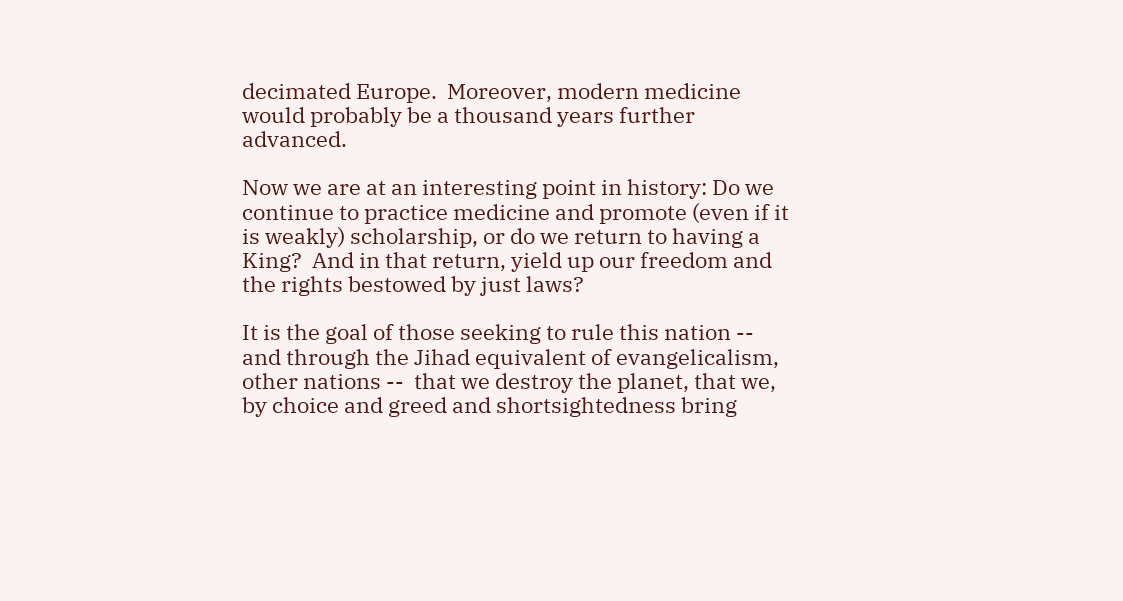decimated Europe.  Moreover, modern medicine would probably be a thousand years further advanced.

Now we are at an interesting point in history: Do we continue to practice medicine and promote (even if it is weakly) scholarship, or do we return to having a King?  And in that return, yield up our freedom and the rights bestowed by just laws?

It is the goal of those seeking to rule this nation --  and through the Jihad equivalent of evangelicalism, other nations --  that we destroy the planet, that we, by choice and greed and shortsightedness bring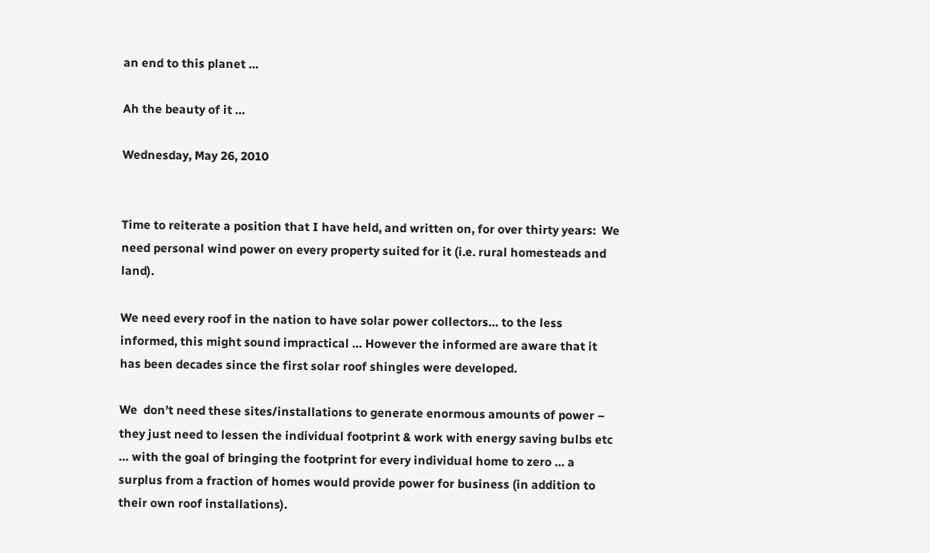an end to this planet …

Ah the beauty of it …

Wednesday, May 26, 2010


Time to reiterate a position that I have held, and written on, for over thirty years:  We need personal wind power on every property suited for it (i.e. rural homesteads and land).

We need every roof in the nation to have solar power collectors… to the less informed, this might sound impractical … However the informed are aware that it has been decades since the first solar roof shingles were developed.

We  don’t need these sites/installations to generate enormous amounts of power – they just need to lessen the individual footprint & work with energy saving bulbs etc … with the goal of bringing the footprint for every individual home to zero … a surplus from a fraction of homes would provide power for business (in addition to their own roof installations).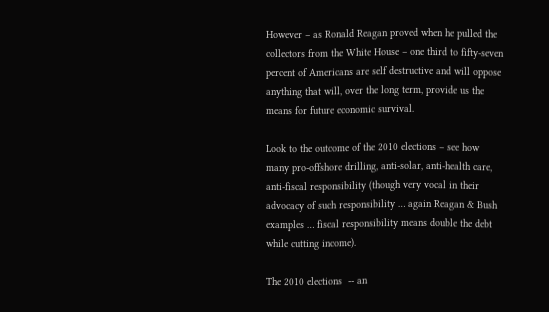However – as Ronald Reagan proved when he pulled the collectors from the White House – one third to fifty-seven percent of Americans are self destructive and will oppose anything that will, over the long term, provide us the means for future economic survival.

Look to the outcome of the 2010 elections – see how many pro-offshore drilling, anti-solar, anti-health care, anti-fiscal responsibility (though very vocal in their advocacy of such responsibility … again Reagan & Bush examples … fiscal responsibility means double the debt while cutting income).

The 2010 elections  -- an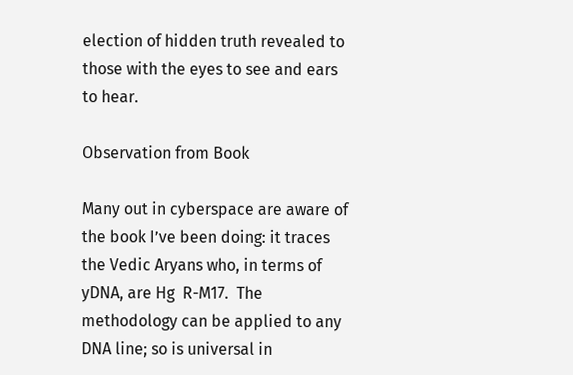election of hidden truth revealed to those with the eyes to see and ears to hear.

Observation from Book

Many out in cyberspace are aware of the book I’ve been doing: it traces the Vedic Aryans who, in terms of  yDNA, are Hg  R-M17.  The methodology can be applied to any DNA line; so is universal in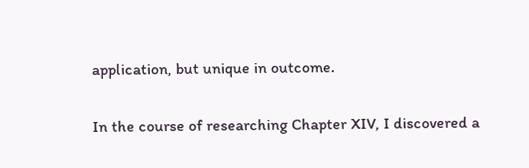application, but unique in outcome.

In the course of researching Chapter XIV, I discovered a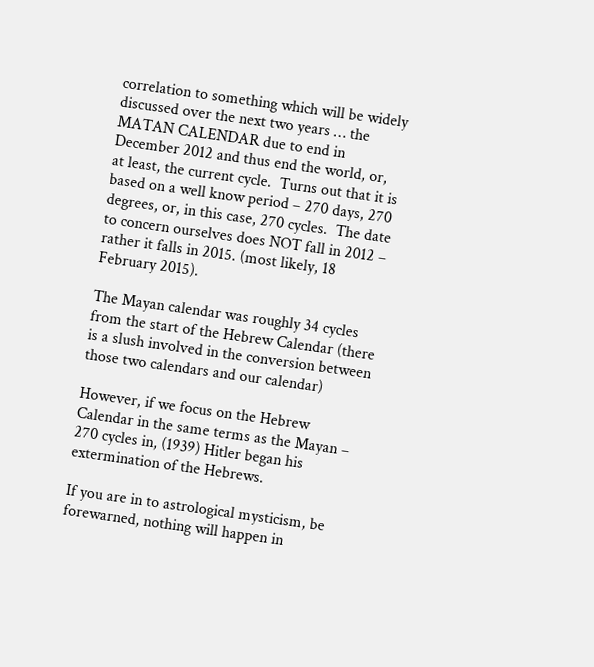correlation to something which will be widely discussed over the next two years … the MATAN CALENDAR due to end in December 2012 and thus end the world, or, at least, the current cycle.  Turns out that it is based on a well know period – 270 days, 270 degrees, or, in this case, 270 cycles.  The date to concern ourselves does NOT fall in 2012 – rather it falls in 2015. (most likely, 18 February 2015).

The Mayan calendar was roughly 34 cycles from the start of the Hebrew Calendar (there is a slush involved in the conversion between those two calendars and our calendar)

However, if we focus on the Hebrew Calendar in the same terms as the Mayan – 270 cycles in, (1939) Hitler began his extermination of the Hebrews.

If you are in to astrological mysticism, be forewarned, nothing will happen in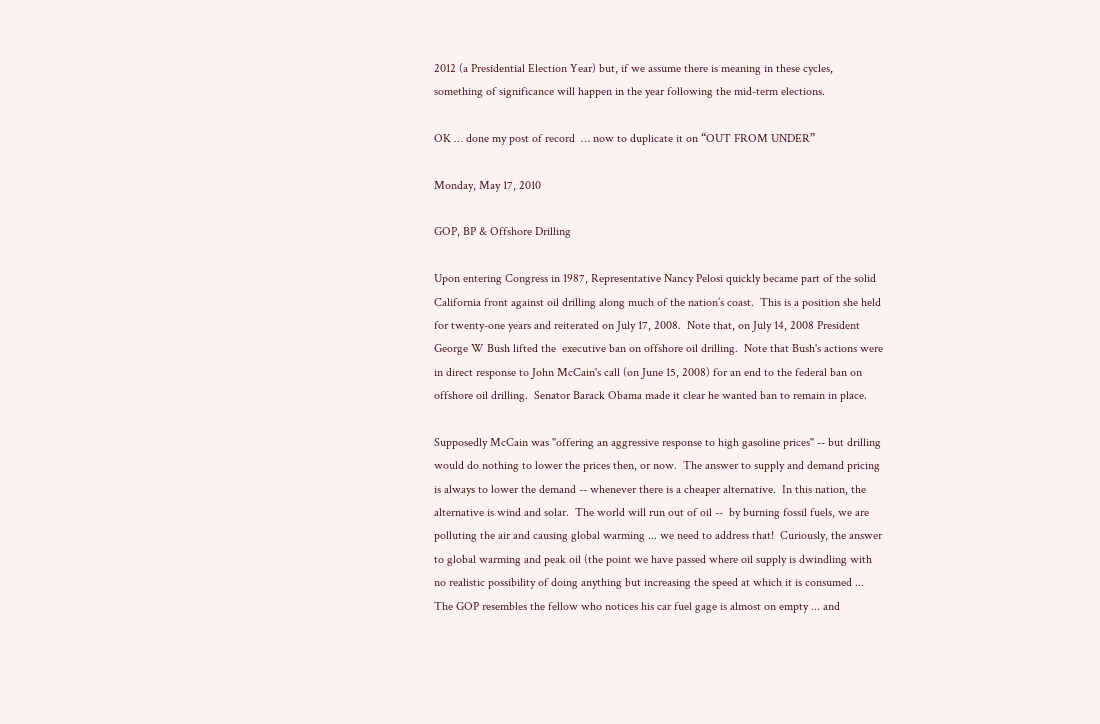2012 (a Presidential Election Year) but, if we assume there is meaning in these cycles,  something of significance will happen in the year following the mid-term elections.

OK … done my post of record  … now to duplicate it on “OUT FROM UNDER”

Monday, May 17, 2010

GOP, BP & Offshore Drilling

Upon entering Congress in 1987, Representative Nancy Pelosi quickly became part of the solid California front against oil drilling along much of the nation’s coast.  This is a position she held for twenty-one years and reiterated on July 17, 2008.  Note that, on July 14, 2008 President George W Bush lifted the  executive ban on offshore oil drilling.  Note that Bush's actions were in direct response to John McCain's call (on June 15, 2008) for an end to the federal ban on offshore oil drilling.  Senator Barack Obama made it clear he wanted ban to remain in place.

Supposedly McCain was "offering an aggressive response to high gasoline prices" -- but drilling would do nothing to lower the prices then, or now.  The answer to supply and demand pricing is always to lower the demand -- whenever there is a cheaper alternative.  In this nation, the alternative is wind and solar.  The world will run out of oil --  by burning fossil fuels, we are polluting the air and causing global warming ... we need to address that!  Curiously, the answer to global warming and peak oil (the point we have passed where oil supply is dwindling with no realistic possibility of doing anything but increasing the speed at which it is consumed ... The GOP resembles the fellow who notices his car fuel gage is almost on empty ... and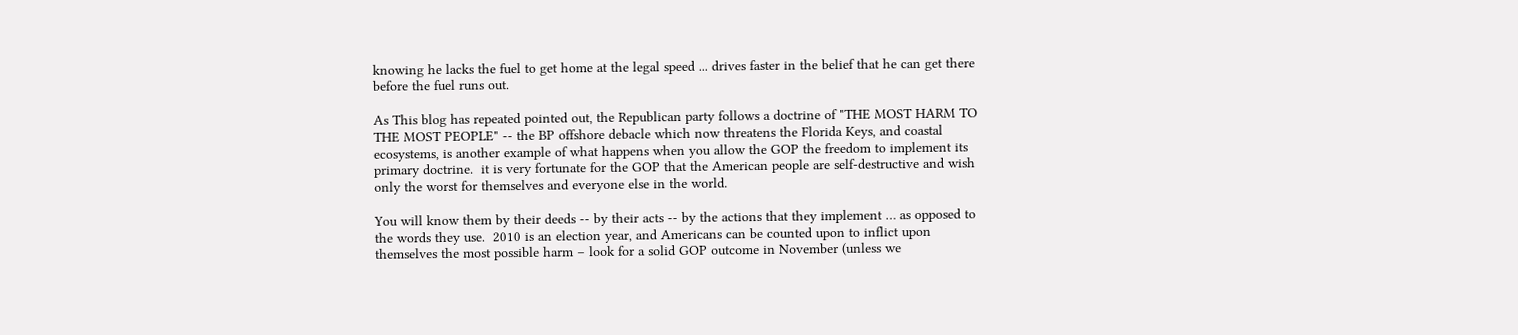knowing he lacks the fuel to get home at the legal speed ... drives faster in the belief that he can get there before the fuel runs out.

As This blog has repeated pointed out, the Republican party follows a doctrine of "THE MOST HARM TO THE MOST PEOPLE" -- the BP offshore debacle which now threatens the Florida Keys, and coastal ecosystems, is another example of what happens when you allow the GOP the freedom to implement its primary doctrine.  it is very fortunate for the GOP that the American people are self-destructive and wish only the worst for themselves and everyone else in the world.

You will know them by their deeds -- by their acts -- by the actions that they implement … as opposed to the words they use.  2010 is an election year, and Americans can be counted upon to inflict upon themselves the most possible harm – look for a solid GOP outcome in November (unless we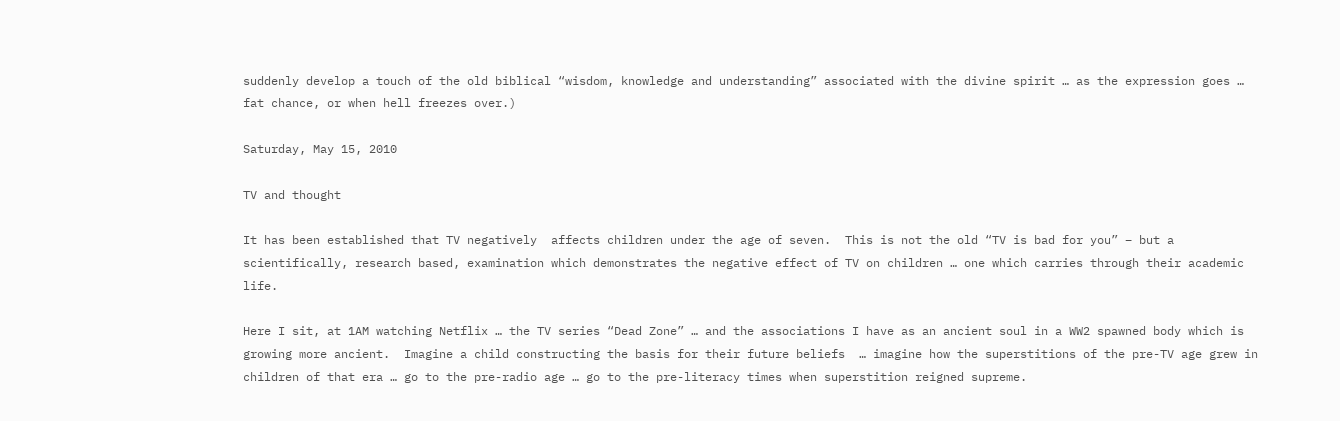suddenly develop a touch of the old biblical “wisdom, knowledge and understanding” associated with the divine spirit … as the expression goes … fat chance, or when hell freezes over.)

Saturday, May 15, 2010

TV and thought

It has been established that TV negatively  affects children under the age of seven.  This is not the old “TV is bad for you” – but a scientifically, research based, examination which demonstrates the negative effect of TV on children … one which carries through their academic life.

Here I sit, at 1AM watching Netflix … the TV series “Dead Zone” … and the associations I have as an ancient soul in a WW2 spawned body which is growing more ancient.  Imagine a child constructing the basis for their future beliefs  … imagine how the superstitions of the pre-TV age grew in children of that era … go to the pre-radio age … go to the pre-literacy times when superstition reigned supreme.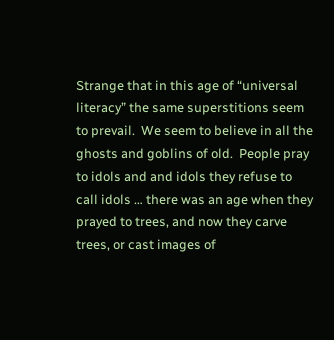Strange that in this age of “universal literacy” the same superstitions seem to prevail.  We seem to believe in all the ghosts and goblins of old.  People pray to idols and and idols they refuse to call idols … there was an age when they prayed to trees, and now they carve trees, or cast images of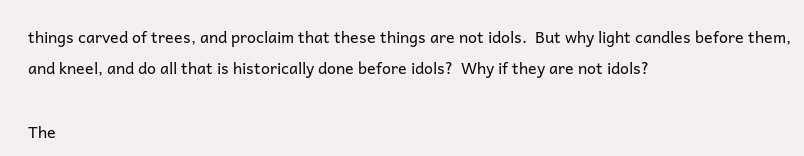things carved of trees, and proclaim that these things are not idols.  But why light candles before them, and kneel, and do all that is historically done before idols?  Why if they are not idols?

The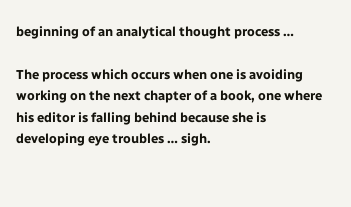beginning of an analytical thought process …

The process which occurs when one is avoiding working on the next chapter of a book, one where his editor is falling behind because she is developing eye troubles … sigh.